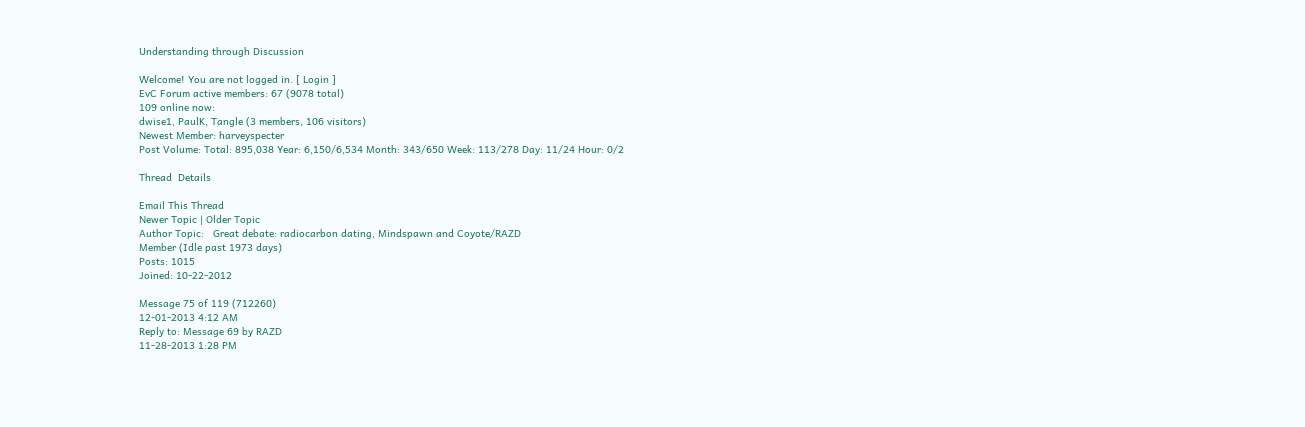Understanding through Discussion

Welcome! You are not logged in. [ Login ]
EvC Forum active members: 67 (9078 total)
109 online now:
dwise1, PaulK, Tangle (3 members, 106 visitors)
Newest Member: harveyspecter
Post Volume: Total: 895,038 Year: 6,150/6,534 Month: 343/650 Week: 113/278 Day: 11/24 Hour: 0/2

Thread  Details

Email This Thread
Newer Topic | Older Topic
Author Topic:   Great debate: radiocarbon dating, Mindspawn and Coyote/RAZD
Member (Idle past 1973 days)
Posts: 1015
Joined: 10-22-2012

Message 75 of 119 (712260)
12-01-2013 4:12 AM
Reply to: Message 69 by RAZD
11-28-2013 1:28 PM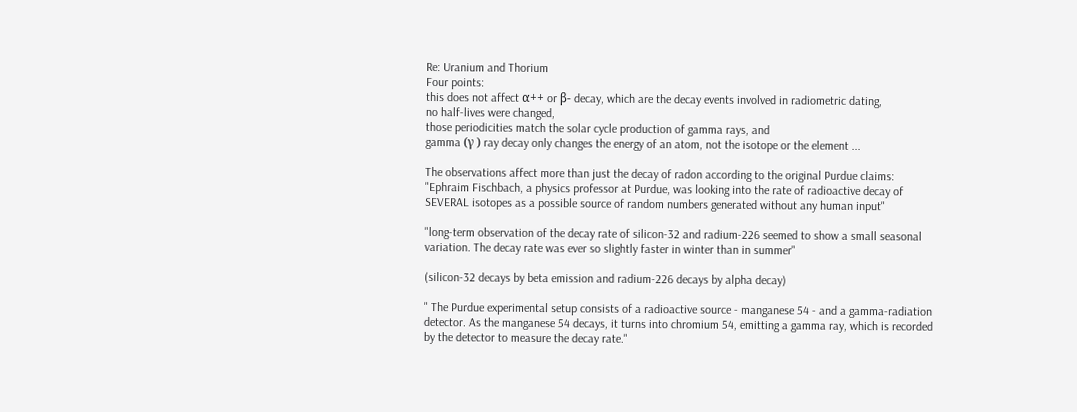Re: Uranium and Thorium
Four points:
this does not affect α++ or β- decay, which are the decay events involved in radiometric dating,
no half-lives were changed,
those periodicities match the solar cycle production of gamma rays, and
gamma (γ ) ray decay only changes the energy of an atom, not the isotope or the element ...

The observations affect more than just the decay of radon according to the original Purdue claims:
"Ephraim Fischbach, a physics professor at Purdue, was looking into the rate of radioactive decay of SEVERAL isotopes as a possible source of random numbers generated without any human input"

"long-term observation of the decay rate of silicon-32 and radium-226 seemed to show a small seasonal variation. The decay rate was ever so slightly faster in winter than in summer"

(silicon-32 decays by beta emission and radium-226 decays by alpha decay)

" The Purdue experimental setup consists of a radioactive source - manganese 54 - and a gamma-radiation detector. As the manganese 54 decays, it turns into chromium 54, emitting a gamma ray, which is recorded by the detector to measure the decay rate."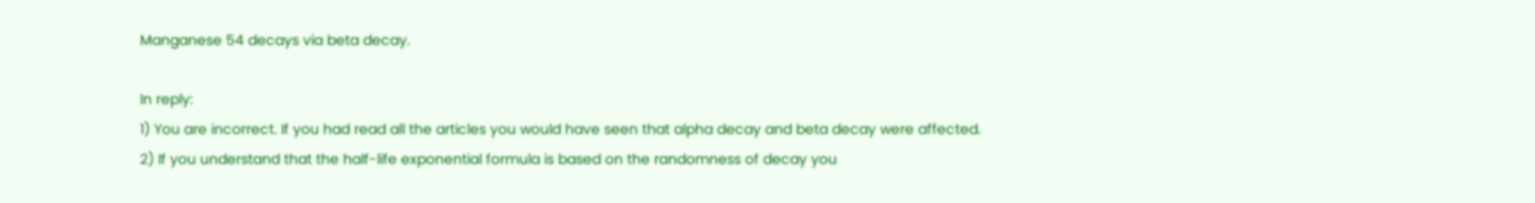Manganese 54 decays via beta decay.

In reply:
1) You are incorrect. If you had read all the articles you would have seen that alpha decay and beta decay were affected.
2) If you understand that the half-life exponential formula is based on the randomness of decay you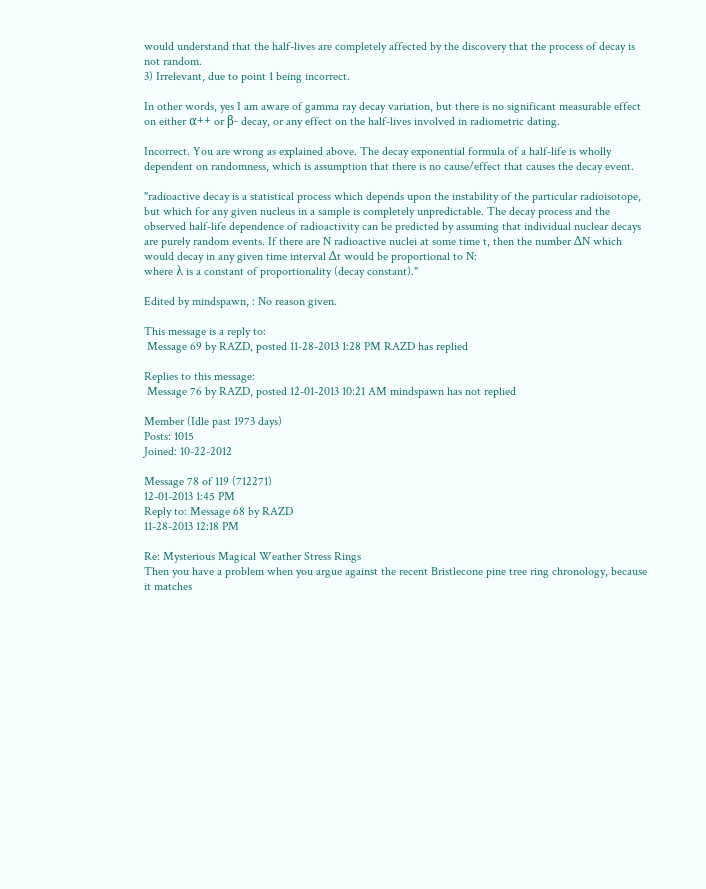would understand that the half-lives are completely affected by the discovery that the process of decay is not random.
3) Irrelevant, due to point 1 being incorrect.

In other words, yes I am aware of gamma ray decay variation, but there is no significant measurable effect on either α++ or β- decay, or any effect on the half-lives involved in radiometric dating.

Incorrect. You are wrong as explained above. The decay exponential formula of a half-life is wholly dependent on randomness, which is assumption that there is no cause/effect that causes the decay event.

"radioactive decay is a statistical process which depends upon the instability of the particular radioisotope, but which for any given nucleus in a sample is completely unpredictable. The decay process and the observed half-life dependence of radioactivity can be predicted by assuming that individual nuclear decays are purely random events. If there are N radioactive nuclei at some time t, then the number ΔN which would decay in any given time interval Δt would be proportional to N:
where λ is a constant of proportionality (decay constant)."

Edited by mindspawn, : No reason given.

This message is a reply to:
 Message 69 by RAZD, posted 11-28-2013 1:28 PM RAZD has replied

Replies to this message:
 Message 76 by RAZD, posted 12-01-2013 10:21 AM mindspawn has not replied

Member (Idle past 1973 days)
Posts: 1015
Joined: 10-22-2012

Message 78 of 119 (712271)
12-01-2013 1:45 PM
Reply to: Message 68 by RAZD
11-28-2013 12:18 PM

Re: Mysterious Magical Weather Stress Rings
Then you have a problem when you argue against the recent Bristlecone pine tree ring chronology, because it matches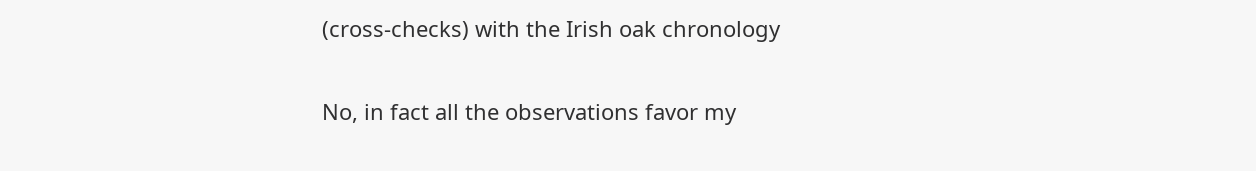(cross-checks) with the Irish oak chronology

No, in fact all the observations favor my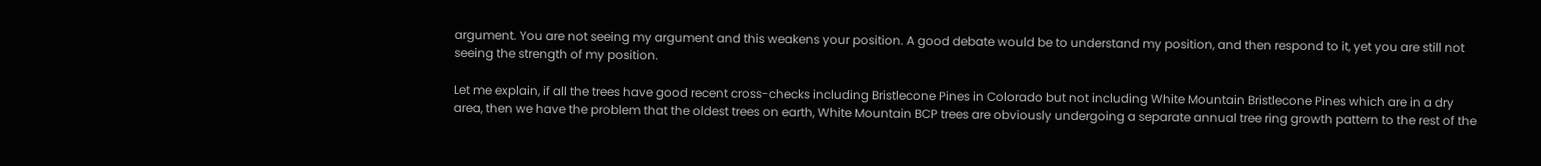argument. You are not seeing my argument and this weakens your position. A good debate would be to understand my position, and then respond to it, yet you are still not seeing the strength of my position.

Let me explain, if all the trees have good recent cross-checks including Bristlecone Pines in Colorado but not including White Mountain Bristlecone Pines which are in a dry area, then we have the problem that the oldest trees on earth, White Mountain BCP trees are obviously undergoing a separate annual tree ring growth pattern to the rest of the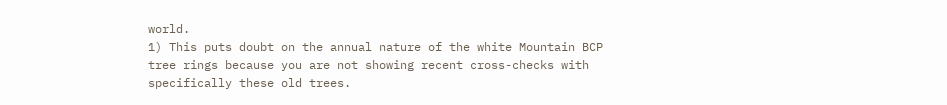world.
1) This puts doubt on the annual nature of the white Mountain BCP tree rings because you are not showing recent cross-checks with specifically these old trees.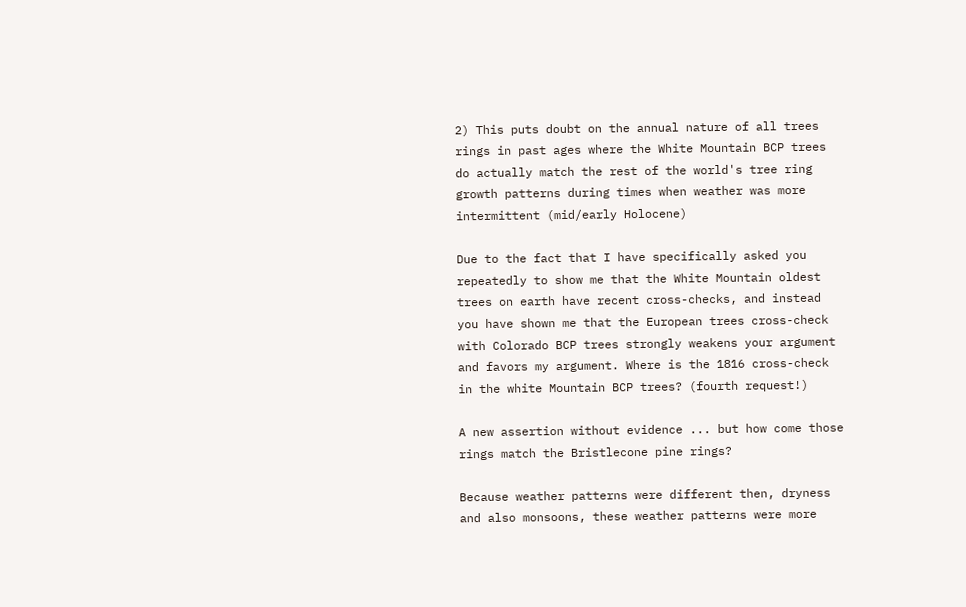2) This puts doubt on the annual nature of all trees rings in past ages where the White Mountain BCP trees do actually match the rest of the world's tree ring growth patterns during times when weather was more intermittent (mid/early Holocene)

Due to the fact that I have specifically asked you repeatedly to show me that the White Mountain oldest trees on earth have recent cross-checks, and instead you have shown me that the European trees cross-check with Colorado BCP trees strongly weakens your argument and favors my argument. Where is the 1816 cross-check in the white Mountain BCP trees? (fourth request!)

A new assertion without evidence ... but how come those rings match the Bristlecone pine rings?

Because weather patterns were different then, dryness and also monsoons, these weather patterns were more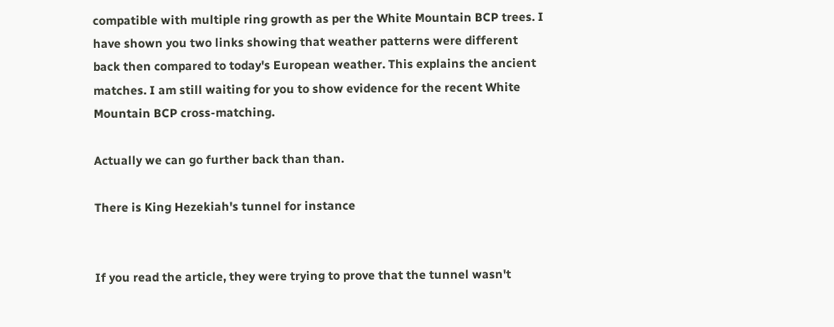compatible with multiple ring growth as per the White Mountain BCP trees. I have shown you two links showing that weather patterns were different back then compared to today's European weather. This explains the ancient matches. I am still waiting for you to show evidence for the recent White Mountain BCP cross-matching.

Actually we can go further back than than.

There is King Hezekiah's tunnel for instance


If you read the article, they were trying to prove that the tunnel wasn't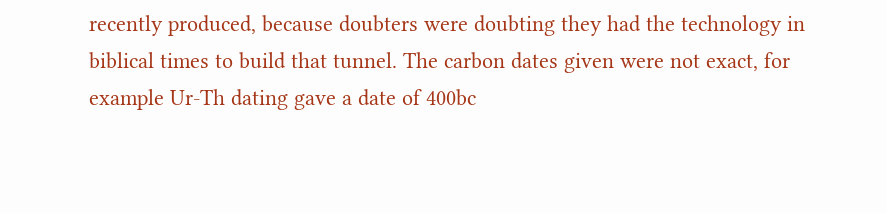recently produced, because doubters were doubting they had the technology in biblical times to build that tunnel. The carbon dates given were not exact, for example Ur-Th dating gave a date of 400bc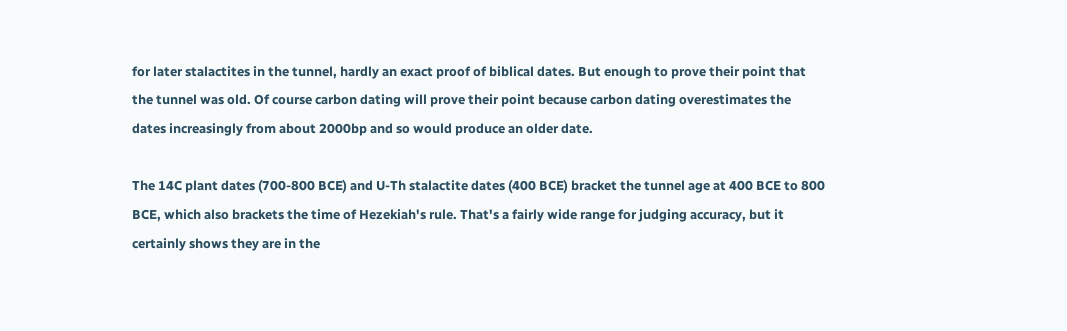for later stalactites in the tunnel, hardly an exact proof of biblical dates. But enough to prove their point that the tunnel was old. Of course carbon dating will prove their point because carbon dating overestimates the dates increasingly from about 2000bp and so would produce an older date.

The 14C plant dates (700-800 BCE) and U-Th stalactite dates (400 BCE) bracket the tunnel age at 400 BCE to 800 BCE, which also brackets the time of Hezekiah's rule. That's a fairly wide range for judging accuracy, but it certainly shows they are in the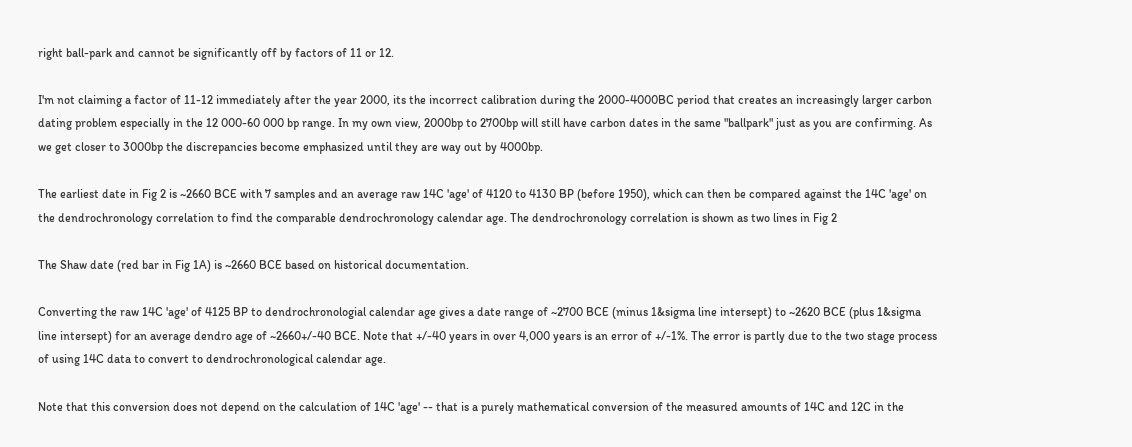right ball-park and cannot be significantly off by factors of 11 or 12.

I'm not claiming a factor of 11-12 immediately after the year 2000, its the incorrect calibration during the 2000-4000BC period that creates an increasingly larger carbon dating problem especially in the 12 000-60 000 bp range. In my own view, 2000bp to 2700bp will still have carbon dates in the same "ballpark" just as you are confirming. As we get closer to 3000bp the discrepancies become emphasized until they are way out by 4000bp.

The earliest date in Fig 2 is ~2660 BCE with 7 samples and an average raw 14C 'age' of 4120 to 4130 BP (before 1950), which can then be compared against the 14C 'age' on the dendrochronology correlation to find the comparable dendrochronology calendar age. The dendrochronology correlation is shown as two lines in Fig 2

The Shaw date (red bar in Fig 1A) is ~2660 BCE based on historical documentation.

Converting the raw 14C 'age' of 4125 BP to dendrochronologial calendar age gives a date range of ~2700 BCE (minus 1&sigma line intersept) to ~2620 BCE (plus 1&sigma line intersept) for an average dendro age of ~2660+/-40 BCE. Note that +/-40 years in over 4,000 years is an error of +/-1%. The error is partly due to the two stage process of using 14C data to convert to dendrochronological calendar age.

Note that this conversion does not depend on the calculation of 14C 'age' -- that is a purely mathematical conversion of the measured amounts of 14C and 12C in the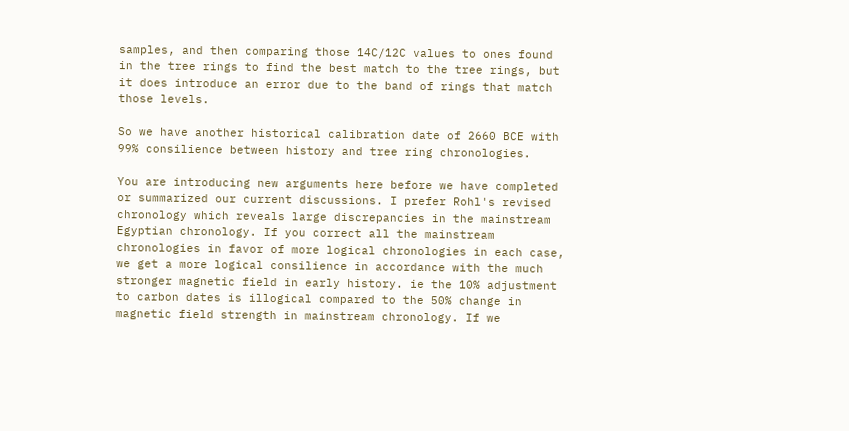samples, and then comparing those 14C/12C values to ones found in the tree rings to find the best match to the tree rings, but it does introduce an error due to the band of rings that match those levels.

So we have another historical calibration date of 2660 BCE with 99% consilience between history and tree ring chronologies.

You are introducing new arguments here before we have completed or summarized our current discussions. I prefer Rohl's revised chronology which reveals large discrepancies in the mainstream Egyptian chronology. If you correct all the mainstream chronologies in favor of more logical chronologies in each case, we get a more logical consilience in accordance with the much stronger magnetic field in early history. ie the 10% adjustment to carbon dates is illogical compared to the 50% change in magnetic field strength in mainstream chronology. If we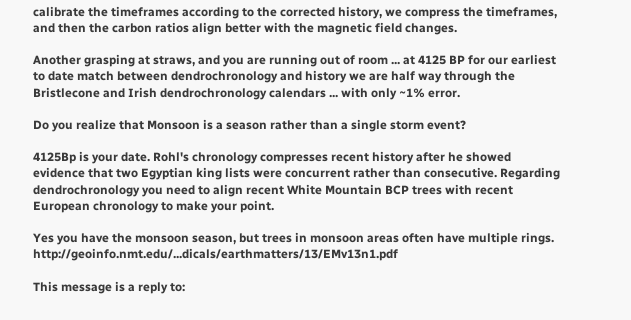calibrate the timeframes according to the corrected history, we compress the timeframes, and then the carbon ratios align better with the magnetic field changes.

Another grasping at straws, and you are running out of room ... at 4125 BP for our earliest to date match between dendrochronology and history we are half way through the Bristlecone and Irish dendrochronology calendars ... with only ~1% error.

Do you realize that Monsoon is a season rather than a single storm event?

4125Bp is your date. Rohl's chronology compresses recent history after he showed evidence that two Egyptian king lists were concurrent rather than consecutive. Regarding dendrochronology you need to align recent White Mountain BCP trees with recent European chronology to make your point.

Yes you have the monsoon season, but trees in monsoon areas often have multiple rings. http://geoinfo.nmt.edu/...dicals/earthmatters/13/EMv13n1.pdf

This message is a reply to: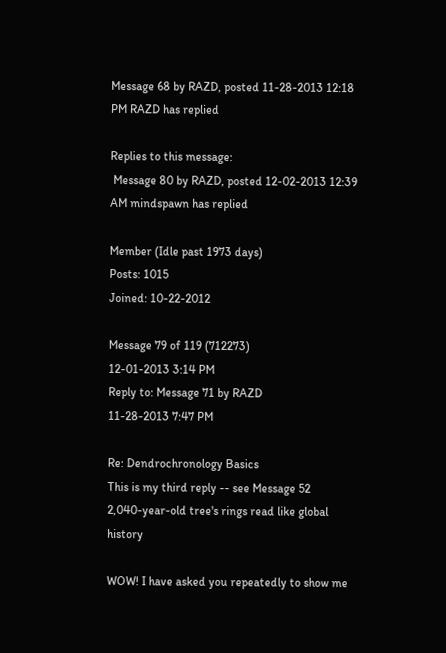Message 68 by RAZD, posted 11-28-2013 12:18 PM RAZD has replied

Replies to this message:
 Message 80 by RAZD, posted 12-02-2013 12:39 AM mindspawn has replied

Member (Idle past 1973 days)
Posts: 1015
Joined: 10-22-2012

Message 79 of 119 (712273)
12-01-2013 3:14 PM
Reply to: Message 71 by RAZD
11-28-2013 7:47 PM

Re: Dendrochronology Basics
This is my third reply -- see Message 52
2,040-year-old tree's rings read like global history

WOW! I have asked you repeatedly to show me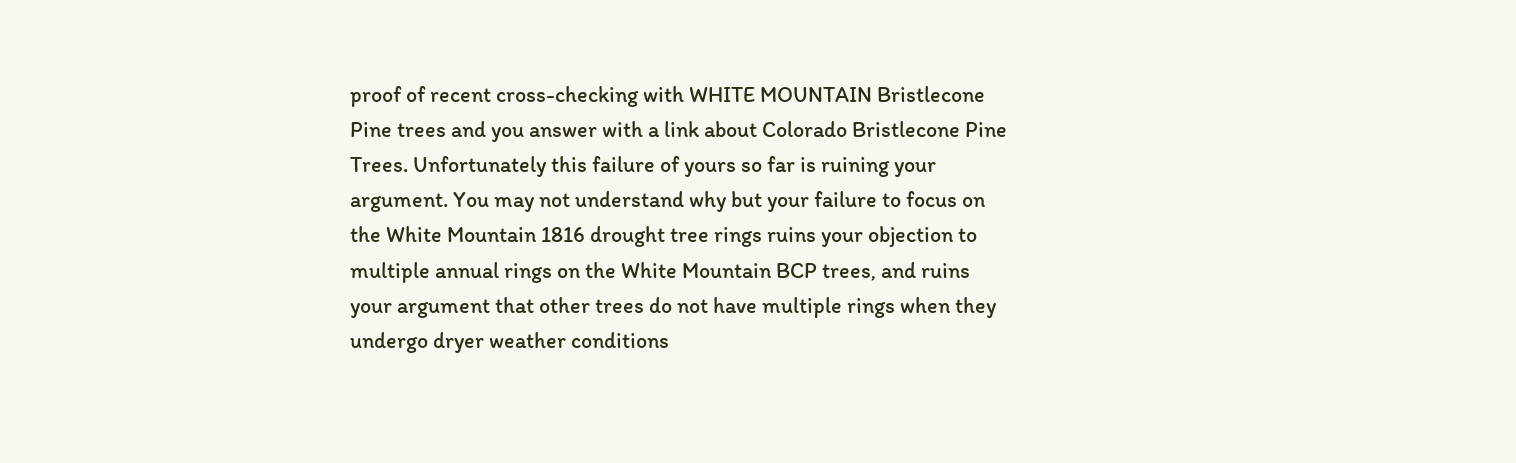proof of recent cross-checking with WHITE MOUNTAIN Bristlecone Pine trees and you answer with a link about Colorado Bristlecone Pine Trees. Unfortunately this failure of yours so far is ruining your argument. You may not understand why but your failure to focus on the White Mountain 1816 drought tree rings ruins your objection to multiple annual rings on the White Mountain BCP trees, and ruins your argument that other trees do not have multiple rings when they undergo dryer weather conditions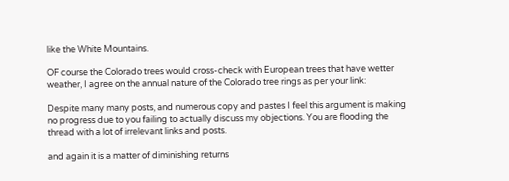like the White Mountains.

OF course the Colorado trees would cross-check with European trees that have wetter weather, I agree on the annual nature of the Colorado tree rings as per your link:

Despite many many posts, and numerous copy and pastes I feel this argument is making no progress due to you failing to actually discuss my objections. You are flooding the thread with a lot of irrelevant links and posts.

and again it is a matter of diminishing returns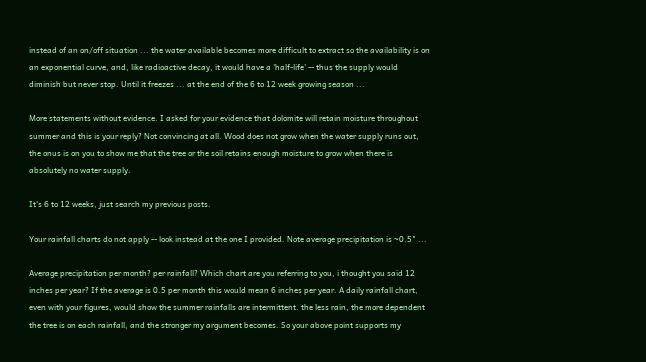instead of an on/off situation ... the water available becomes more difficult to extract so the availability is on an exponential curve, and, like radioactive decay, it would have a 'half-life' -- thus the supply would diminish but never stop. Until it freezes ... at the end of the 6 to 12 week growing season ...

More statements without evidence. I asked for your evidence that dolomite will retain moisture throughout summer and this is your reply? Not convincing at all. Wood does not grow when the water supply runs out, the onus is on you to show me that the tree or the soil retains enough moisture to grow when there is absolutely no water supply.

It's 6 to 12 weeks, just search my previous posts.

Your rainfall charts do not apply -- look instead at the one I provided. Note average precipitation is ~0.5" ...

Average precipitation per month? per rainfall? Which chart are you referring to you, i thought you said 12 inches per year? If the average is 0.5 per month this would mean 6 inches per year. A daily rainfall chart, even with your figures, would show the summer rainfalls are intermittent. the less rain, the more dependent the tree is on each rainfall, and the stronger my argument becomes. So your above point supports my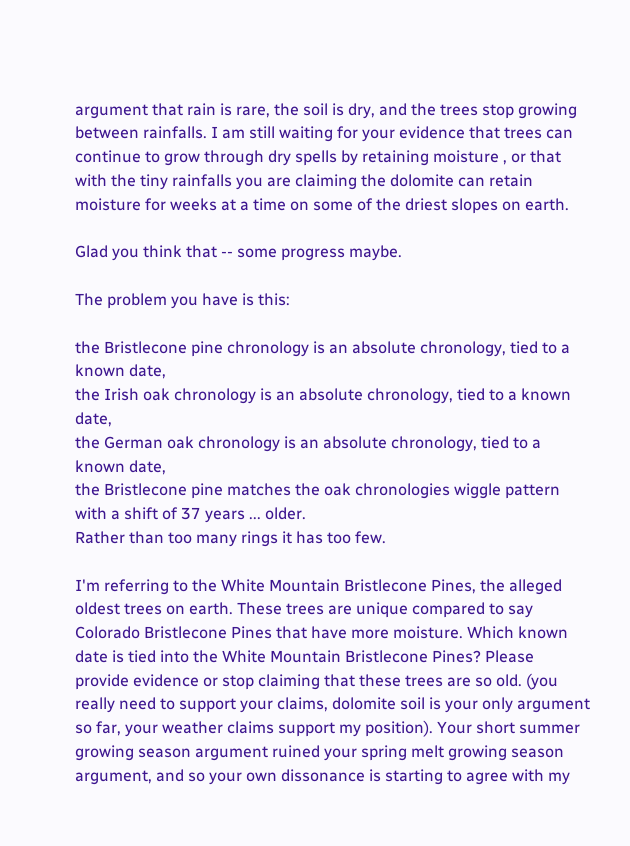argument that rain is rare, the soil is dry, and the trees stop growing between rainfalls. I am still waiting for your evidence that trees can continue to grow through dry spells by retaining moisture , or that with the tiny rainfalls you are claiming the dolomite can retain moisture for weeks at a time on some of the driest slopes on earth.

Glad you think that -- some progress maybe.

The problem you have is this:

the Bristlecone pine chronology is an absolute chronology, tied to a known date,
the Irish oak chronology is an absolute chronology, tied to a known date,
the German oak chronology is an absolute chronology, tied to a known date,
the Bristlecone pine matches the oak chronologies wiggle pattern with a shift of 37 years ... older.
Rather than too many rings it has too few.

I'm referring to the White Mountain Bristlecone Pines, the alleged oldest trees on earth. These trees are unique compared to say Colorado Bristlecone Pines that have more moisture. Which known date is tied into the White Mountain Bristlecone Pines? Please provide evidence or stop claiming that these trees are so old. (you really need to support your claims, dolomite soil is your only argument so far, your weather claims support my position). Your short summer growing season argument ruined your spring melt growing season argument, and so your own dissonance is starting to agree with my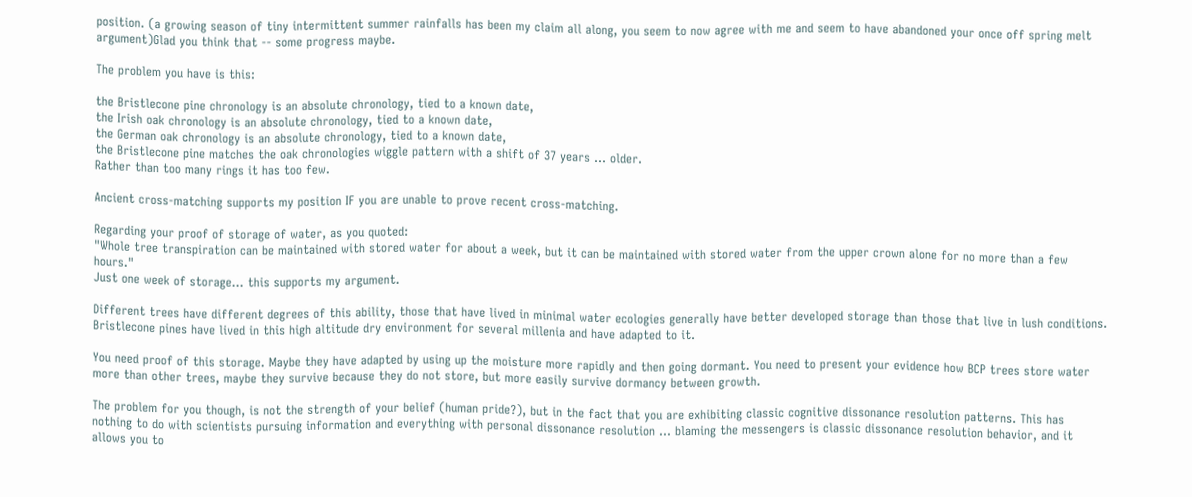position. (a growing season of tiny intermittent summer rainfalls has been my claim all along, you seem to now agree with me and seem to have abandoned your once off spring melt argument)Glad you think that -- some progress maybe.

The problem you have is this:

the Bristlecone pine chronology is an absolute chronology, tied to a known date,
the Irish oak chronology is an absolute chronology, tied to a known date,
the German oak chronology is an absolute chronology, tied to a known date,
the Bristlecone pine matches the oak chronologies wiggle pattern with a shift of 37 years ... older.
Rather than too many rings it has too few.

Ancient cross-matching supports my position IF you are unable to prove recent cross-matching.

Regarding your proof of storage of water, as you quoted:
"Whole tree transpiration can be maintained with stored water for about a week, but it can be maintained with stored water from the upper crown alone for no more than a few hours."
Just one week of storage... this supports my argument.

Different trees have different degrees of this ability, those that have lived in minimal water ecologies generally have better developed storage than those that live in lush conditions. Bristlecone pines have lived in this high altitude dry environment for several millenia and have adapted to it.

You need proof of this storage. Maybe they have adapted by using up the moisture more rapidly and then going dormant. You need to present your evidence how BCP trees store water more than other trees, maybe they survive because they do not store, but more easily survive dormancy between growth.

The problem for you though, is not the strength of your belief (human pride?), but in the fact that you are exhibiting classic cognitive dissonance resolution patterns. This has nothing to do with scientists pursuing information and everything with personal dissonance resolution ... blaming the messengers is classic dissonance resolution behavior, and it allows you to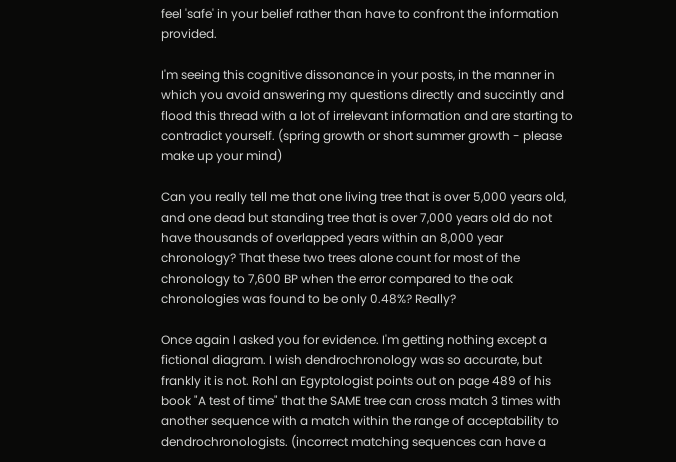feel 'safe' in your belief rather than have to confront the information provided.

I'm seeing this cognitive dissonance in your posts, in the manner in which you avoid answering my questions directly and succintly and flood this thread with a lot of irrelevant information and are starting to contradict yourself. (spring growth or short summer growth - please make up your mind)

Can you really tell me that one living tree that is over 5,000 years old, and one dead but standing tree that is over 7,000 years old do not have thousands of overlapped years within an 8,000 year chronology? That these two trees alone count for most of the chronology to 7,600 BP when the error compared to the oak chronologies was found to be only 0.48%? Really?

Once again I asked you for evidence. I'm getting nothing except a fictional diagram. I wish dendrochronology was so accurate, but frankly it is not. Rohl an Egyptologist points out on page 489 of his book "A test of time" that the SAME tree can cross match 3 times with another sequence with a match within the range of acceptability to dendrochronologists. (incorrect matching sequences can have a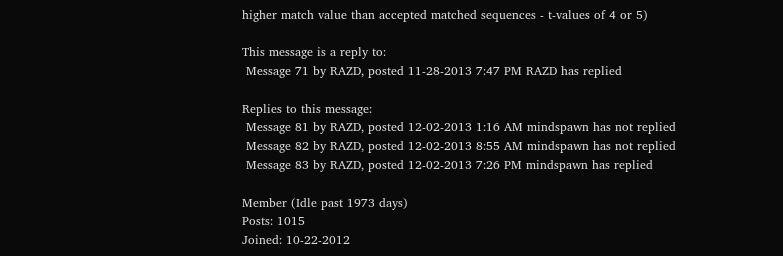higher match value than accepted matched sequences - t-values of 4 or 5)

This message is a reply to:
 Message 71 by RAZD, posted 11-28-2013 7:47 PM RAZD has replied

Replies to this message:
 Message 81 by RAZD, posted 12-02-2013 1:16 AM mindspawn has not replied
 Message 82 by RAZD, posted 12-02-2013 8:55 AM mindspawn has not replied
 Message 83 by RAZD, posted 12-02-2013 7:26 PM mindspawn has replied

Member (Idle past 1973 days)
Posts: 1015
Joined: 10-22-2012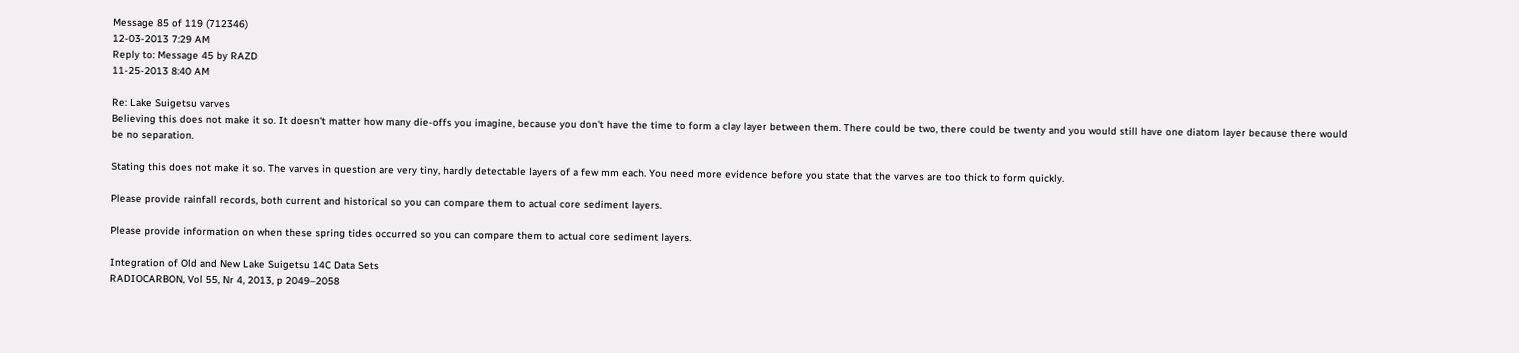Message 85 of 119 (712346)
12-03-2013 7:29 AM
Reply to: Message 45 by RAZD
11-25-2013 8:40 AM

Re: Lake Suigetsu varves
Believing this does not make it so. It doesn't matter how many die-offs you imagine, because you don't have the time to form a clay layer between them. There could be two, there could be twenty and you would still have one diatom layer because there would be no separation.

Stating this does not make it so. The varves in question are very tiny, hardly detectable layers of a few mm each. You need more evidence before you state that the varves are too thick to form quickly.

Please provide rainfall records, both current and historical so you can compare them to actual core sediment layers.

Please provide information on when these spring tides occurred so you can compare them to actual core sediment layers.

Integration of Old and New Lake Suigetsu 14C Data Sets
RADIOCARBON, Vol 55, Nr 4, 2013, p 2049–2058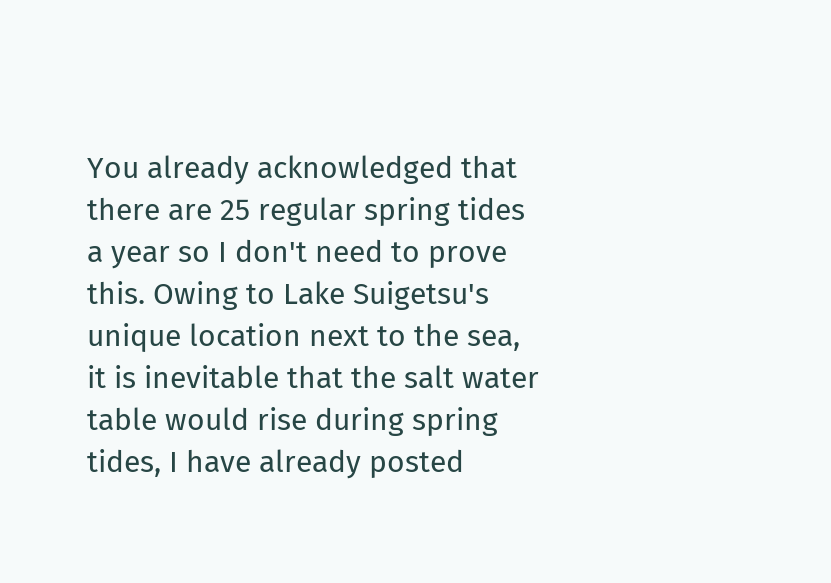You already acknowledged that there are 25 regular spring tides a year so I don't need to prove this. Owing to Lake Suigetsu's unique location next to the sea, it is inevitable that the salt water table would rise during spring tides, I have already posted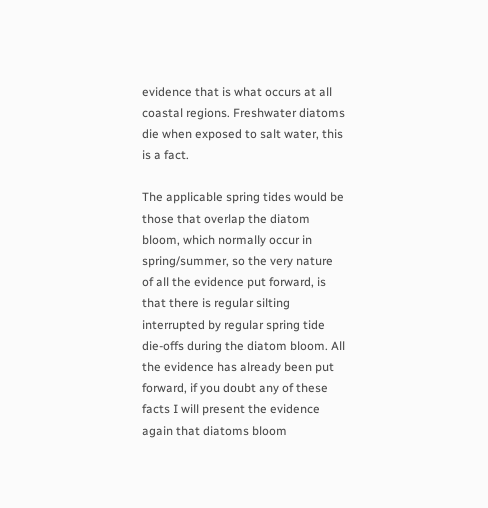evidence that is what occurs at all coastal regions. Freshwater diatoms die when exposed to salt water, this is a fact.

The applicable spring tides would be those that overlap the diatom bloom, which normally occur in spring/summer, so the very nature of all the evidence put forward, is that there is regular silting interrupted by regular spring tide die-offs during the diatom bloom. All the evidence has already been put forward, if you doubt any of these facts I will present the evidence again that diatoms bloom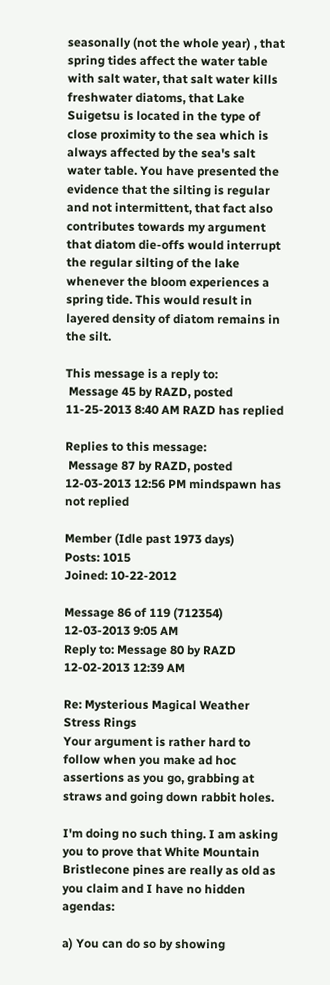seasonally (not the whole year) , that spring tides affect the water table with salt water, that salt water kills freshwater diatoms, that Lake Suigetsu is located in the type of close proximity to the sea which is always affected by the sea's salt water table. You have presented the evidence that the silting is regular and not intermittent, that fact also contributes towards my argument that diatom die-offs would interrupt the regular silting of the lake whenever the bloom experiences a spring tide. This would result in layered density of diatom remains in the silt.

This message is a reply to:
 Message 45 by RAZD, posted 11-25-2013 8:40 AM RAZD has replied

Replies to this message:
 Message 87 by RAZD, posted 12-03-2013 12:56 PM mindspawn has not replied

Member (Idle past 1973 days)
Posts: 1015
Joined: 10-22-2012

Message 86 of 119 (712354)
12-03-2013 9:05 AM
Reply to: Message 80 by RAZD
12-02-2013 12:39 AM

Re: Mysterious Magical Weather Stress Rings
Your argument is rather hard to follow when you make ad hoc assertions as you go, grabbing at straws and going down rabbit holes.

I'm doing no such thing. I am asking you to prove that White Mountain Bristlecone pines are really as old as you claim and I have no hidden agendas:

a) You can do so by showing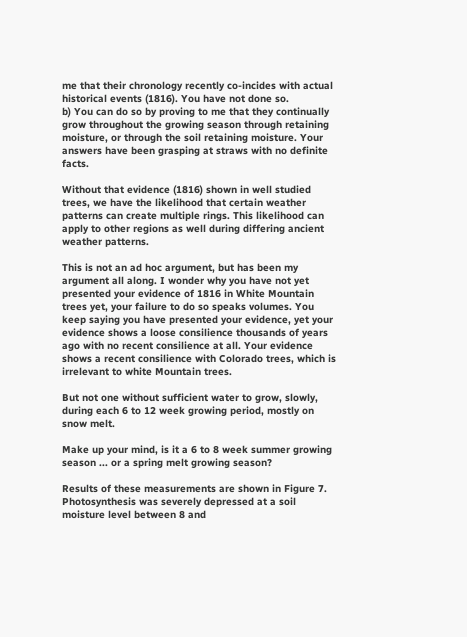me that their chronology recently co-incides with actual historical events (1816). You have not done so.
b) You can do so by proving to me that they continually grow throughout the growing season through retaining moisture, or through the soil retaining moisture. Your answers have been grasping at straws with no definite facts.

Without that evidence (1816) shown in well studied trees, we have the likelihood that certain weather patterns can create multiple rings. This likelihood can apply to other regions as well during differing ancient weather patterns.

This is not an ad hoc argument, but has been my argument all along. I wonder why you have not yet presented your evidence of 1816 in White Mountain trees yet, your failure to do so speaks volumes. You keep saying you have presented your evidence, yet your evidence shows a loose consilience thousands of years ago with no recent consilience at all. Your evidence shows a recent consilience with Colorado trees, which is irrelevant to white Mountain trees.

But not one without sufficient water to grow, slowly, during each 6 to 12 week growing period, mostly on snow melt.

Make up your mind, is it a 6 to 8 week summer growing season ... or a spring melt growing season?

Results of these measurements are shown in Figure 7. Photosynthesis was severely depressed at a soil moisture level between 8 and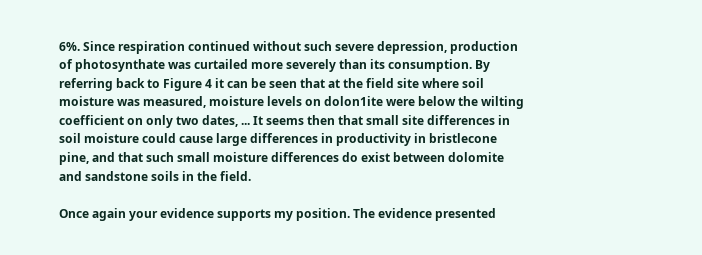6%. Since respiration continued without such severe depression, production of photosynthate was curtailed more severely than its consumption. By referring back to Figure 4 it can be seen that at the field site where soil moisture was measured, moisture levels on dolon1ite were below the wilting coefficient on only two dates, ... It seems then that small site differences in soil moisture could cause large differences in productivity in bristlecone pine, and that such small moisture differences do exist between dolomite and sandstone soils in the field.

Once again your evidence supports my position. The evidence presented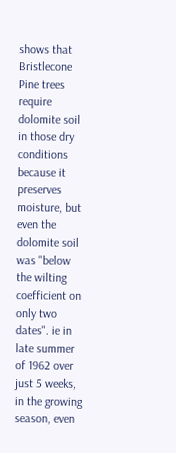shows that Bristlecone Pine trees require dolomite soil in those dry conditions because it preserves moisture, but even the dolomite soil was "below the wilting coefficient on only two dates". ie in late summer of 1962 over just 5 weeks, in the growing season, even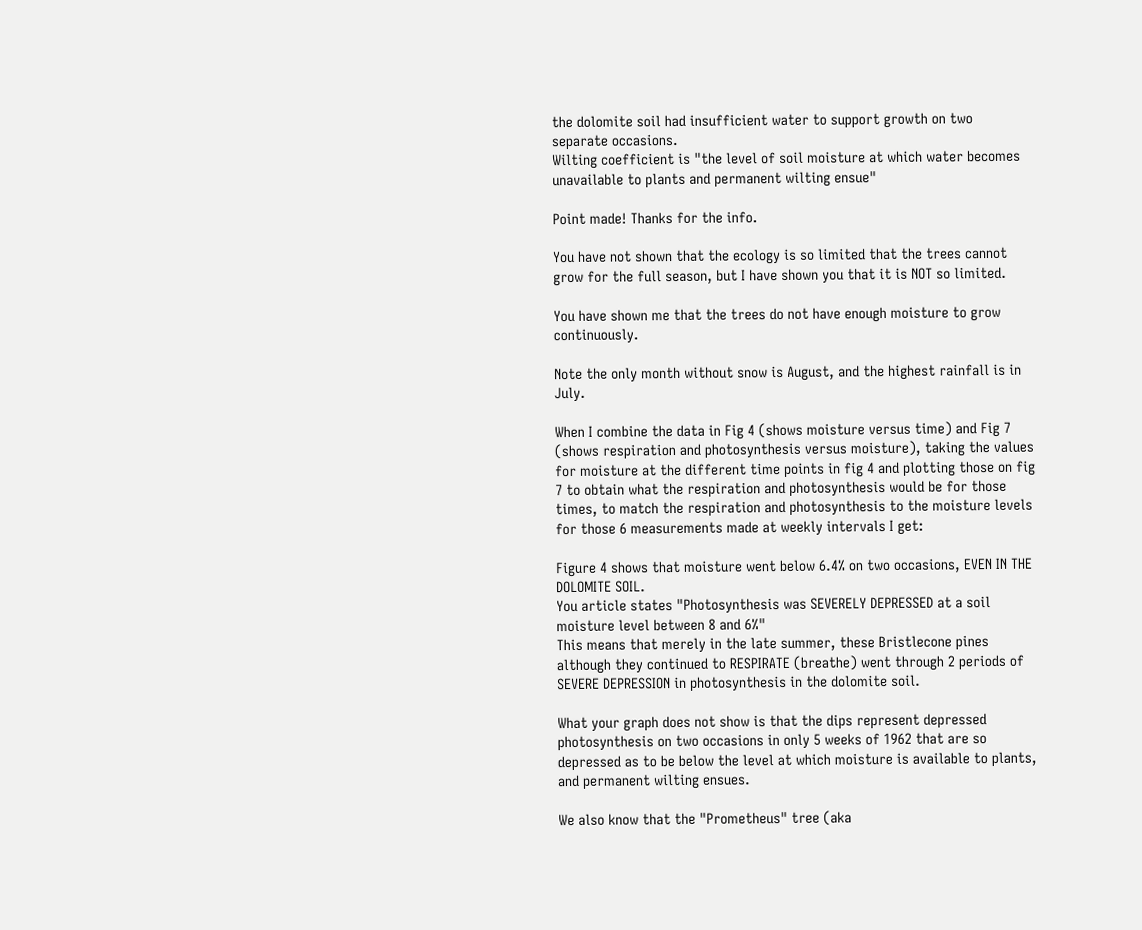the dolomite soil had insufficient water to support growth on two separate occasions.
Wilting coefficient is "the level of soil moisture at which water becomes unavailable to plants and permanent wilting ensue"

Point made! Thanks for the info.

You have not shown that the ecology is so limited that the trees cannot grow for the full season, but I have shown you that it is NOT so limited.

You have shown me that the trees do not have enough moisture to grow continuously.

Note the only month without snow is August, and the highest rainfall is in July.

When I combine the data in Fig 4 (shows moisture versus time) and Fig 7 (shows respiration and photosynthesis versus moisture), taking the values for moisture at the different time points in fig 4 and plotting those on fig 7 to obtain what the respiration and photosynthesis would be for those times, to match the respiration and photosynthesis to the moisture levels for those 6 measurements made at weekly intervals I get:

Figure 4 shows that moisture went below 6.4% on two occasions, EVEN IN THE DOLOMITE SOIL.
You article states "Photosynthesis was SEVERELY DEPRESSED at a soil moisture level between 8 and 6%"
This means that merely in the late summer, these Bristlecone pines although they continued to RESPIRATE (breathe) went through 2 periods of SEVERE DEPRESSION in photosynthesis in the dolomite soil.

What your graph does not show is that the dips represent depressed photosynthesis on two occasions in only 5 weeks of 1962 that are so depressed as to be below the level at which moisture is available to plants, and permanent wilting ensues.

We also know that the "Prometheus" tree (aka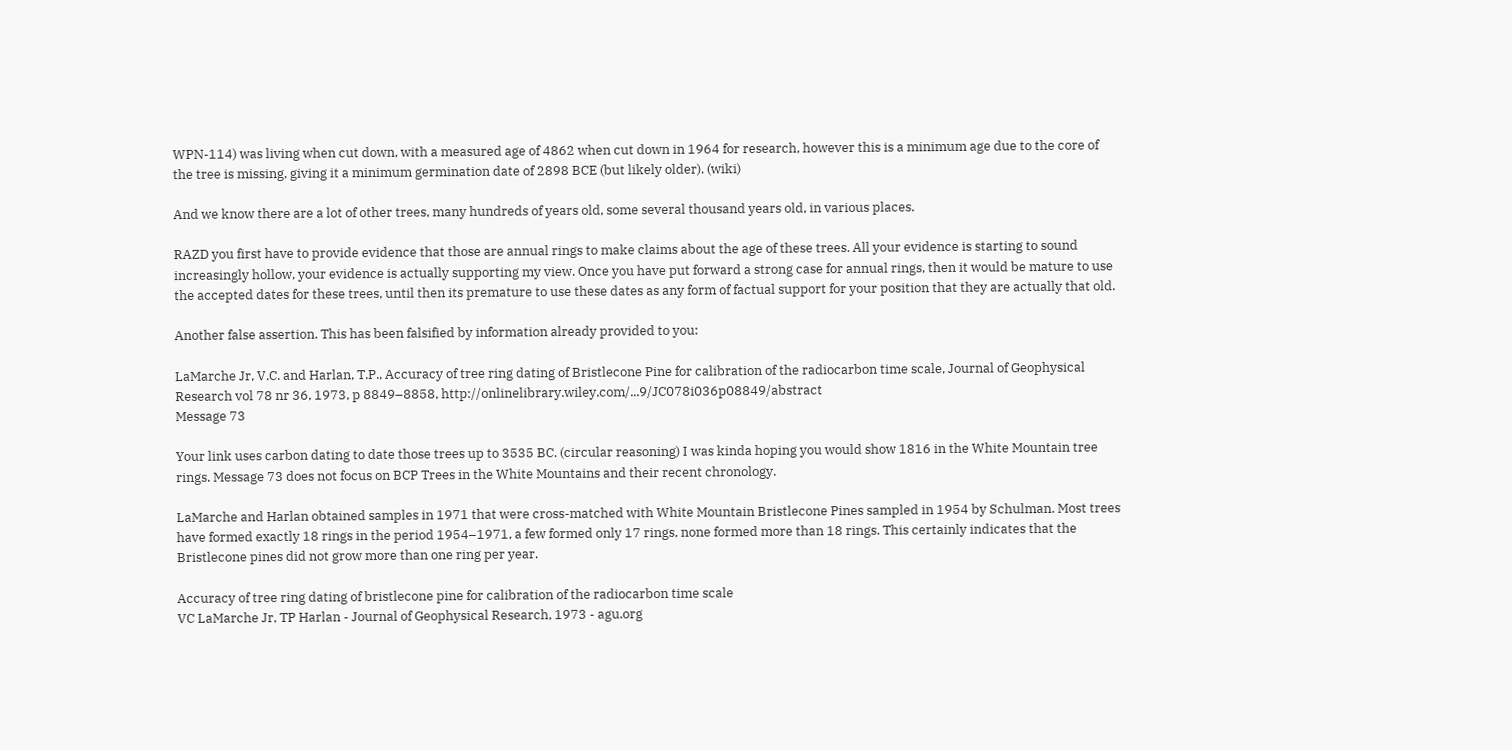WPN-114) was living when cut down, with a measured age of 4862 when cut down in 1964 for research, however this is a minimum age due to the core of the tree is missing, giving it a minimum germination date of 2898 BCE (but likely older). (wiki)

And we know there are a lot of other trees, many hundreds of years old, some several thousand years old, in various places.

RAZD you first have to provide evidence that those are annual rings to make claims about the age of these trees. All your evidence is starting to sound increasingly hollow, your evidence is actually supporting my view. Once you have put forward a strong case for annual rings, then it would be mature to use the accepted dates for these trees, until then its premature to use these dates as any form of factual support for your position that they are actually that old.

Another false assertion. This has been falsified by information already provided to you:

LaMarche Jr, V.C. and Harlan, T.P., Accuracy of tree ring dating of Bristlecone Pine for calibration of the radiocarbon time scale, Journal of Geophysical Research vol 78 nr 36, 1973, p 8849–8858, http://onlinelibrary.wiley.com/...9/JC078i036p08849/abstract
Message 73

Your link uses carbon dating to date those trees up to 3535 BC. (circular reasoning) I was kinda hoping you would show 1816 in the White Mountain tree rings. Message 73 does not focus on BCP Trees in the White Mountains and their recent chronology.

LaMarche and Harlan obtained samples in 1971 that were cross-matched with White Mountain Bristlecone Pines sampled in 1954 by Schulman. Most trees have formed exactly 18 rings in the period 1954–1971, a few formed only 17 rings, none formed more than 18 rings. This certainly indicates that the Bristlecone pines did not grow more than one ring per year.

Accuracy of tree ring dating of bristlecone pine for calibration of the radiocarbon time scale
VC LaMarche Jr, TP Harlan - Journal of Geophysical Research, 1973 - agu.org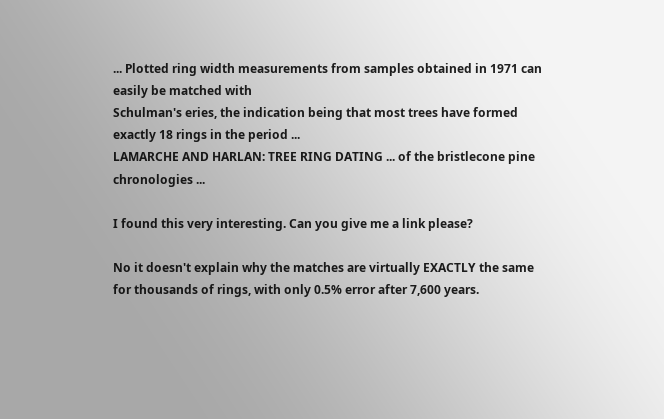... Plotted ring width measurements from samples obtained in 1971 can easily be matched with
Schulman's eries, the indication being that most trees have formed exactly 18 rings in the period ...
LAMARCHE AND HARLAN: TREE RING DATING ... of the bristlecone pine chronologies ...

I found this very interesting. Can you give me a link please?

No it doesn't explain why the matches are virtually EXACTLY the same for thousands of rings, with only 0.5% error after 7,600 years.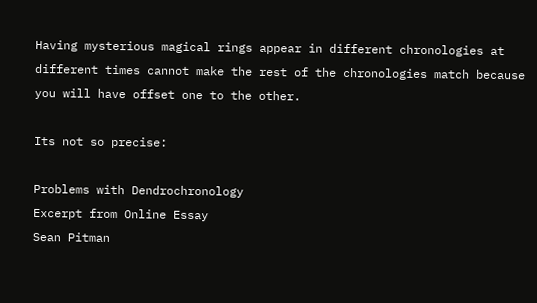Having mysterious magical rings appear in different chronologies at different times cannot make the rest of the chronologies match because you will have offset one to the other.

Its not so precise:

Problems with Dendrochronology
Excerpt from Online Essay
Sean Pitman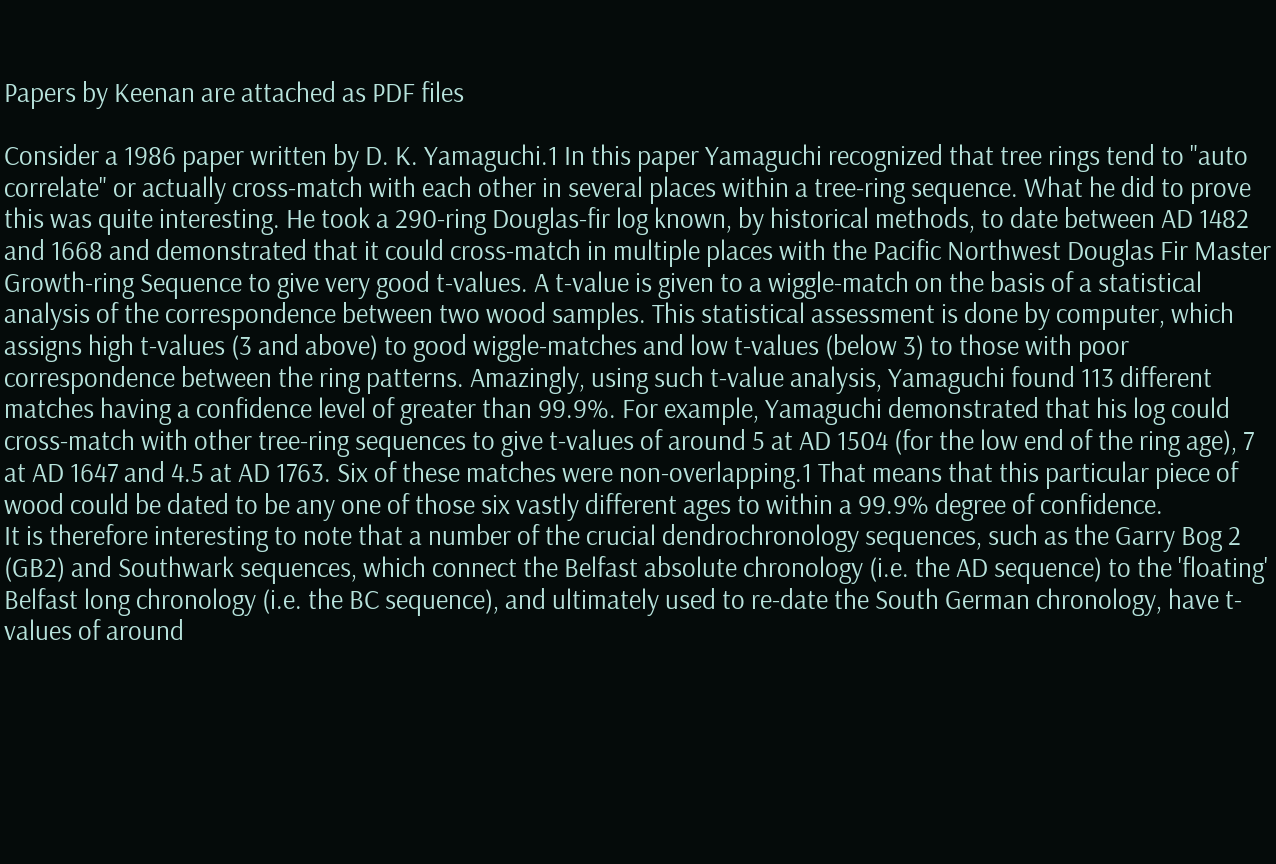Papers by Keenan are attached as PDF files

Consider a 1986 paper written by D. K. Yamaguchi.1 In this paper Yamaguchi recognized that tree rings tend to "auto correlate" or actually cross-match with each other in several places within a tree-ring sequence. What he did to prove this was quite interesting. He took a 290-ring Douglas-fir log known, by historical methods, to date between AD 1482 and 1668 and demonstrated that it could cross-match in multiple places with the Pacific Northwest Douglas Fir Master Growth-ring Sequence to give very good t-values. A t-value is given to a wiggle-match on the basis of a statistical analysis of the correspondence between two wood samples. This statistical assessment is done by computer, which assigns high t-values (3 and above) to good wiggle-matches and low t-values (below 3) to those with poor correspondence between the ring patterns. Amazingly, using such t-value analysis, Yamaguchi found 113 different matches having a confidence level of greater than 99.9%. For example, Yamaguchi demonstrated that his log could cross-match with other tree-ring sequences to give t-values of around 5 at AD 1504 (for the low end of the ring age), 7 at AD 1647 and 4.5 at AD 1763. Six of these matches were non-overlapping.1 That means that this particular piece of wood could be dated to be any one of those six vastly different ages to within a 99.9% degree of confidence.
It is therefore interesting to note that a number of the crucial dendrochronology sequences, such as the Garry Bog 2 (GB2) and Southwark sequences, which connect the Belfast absolute chronology (i.e. the AD sequence) to the 'floating' Belfast long chronology (i.e. the BC sequence), and ultimately used to re-date the South German chronology, have t-values of around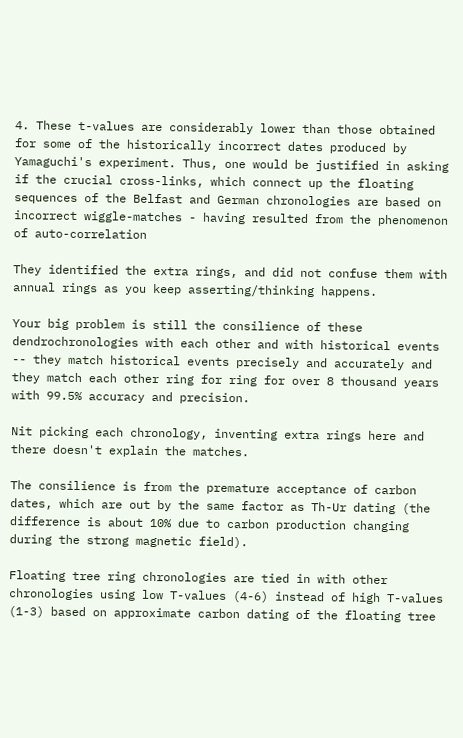4. These t-values are considerably lower than those obtained for some of the historically incorrect dates produced by Yamaguchi's experiment. Thus, one would be justified in asking if the crucial cross-links, which connect up the floating sequences of the Belfast and German chronologies are based on incorrect wiggle-matches - having resulted from the phenomenon of auto-correlation

They identified the extra rings, and did not confuse them with annual rings as you keep asserting/thinking happens.

Your big problem is still the consilience of these dendrochronologies with each other and with historical events -- they match historical events precisely and accurately and they match each other ring for ring for over 8 thousand years with 99.5% accuracy and precision.

Nit picking each chronology, inventing extra rings here and there doesn't explain the matches.

The consilience is from the premature acceptance of carbon dates, which are out by the same factor as Th-Ur dating (the difference is about 10% due to carbon production changing during the strong magnetic field).

Floating tree ring chronologies are tied in with other chronologies using low T-values (4-6) instead of high T-values (1-3) based on approximate carbon dating of the floating tree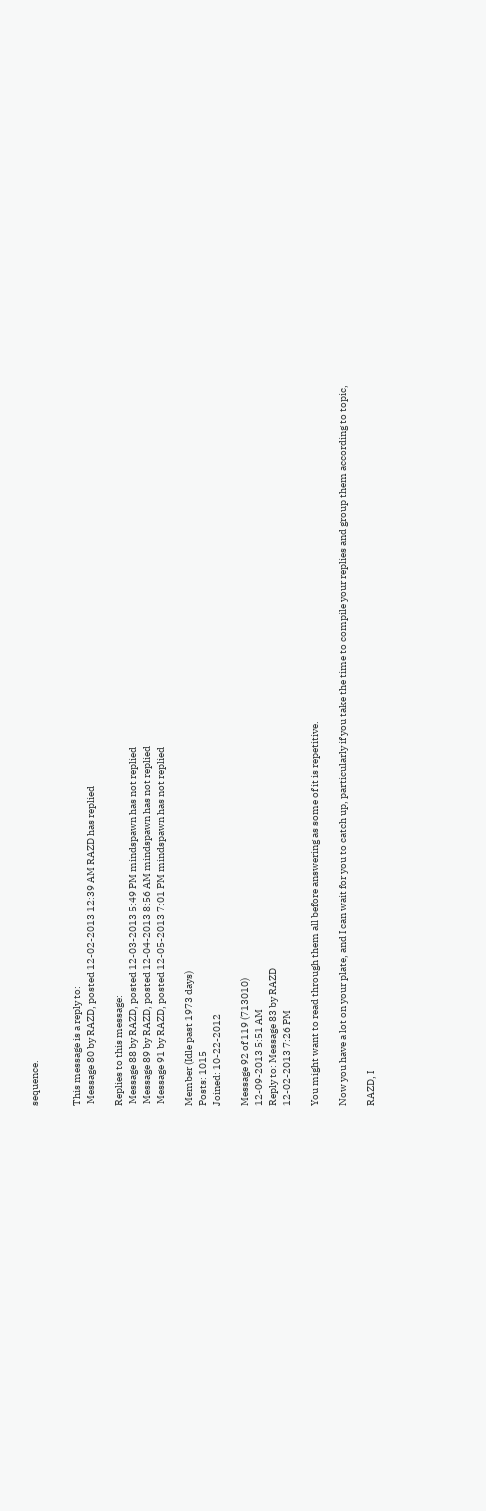sequence.


This message is a reply to:
 Message 80 by RAZD, posted 12-02-2013 12:39 AM RAZD has replied

Replies to this message:
 Message 88 by RAZD, posted 12-03-2013 5:49 PM mindspawn has not replied
 Message 89 by RAZD, posted 12-04-2013 8:56 AM mindspawn has not replied
 Message 91 by RAZD, posted 12-05-2013 7:01 PM mindspawn has not replied

Member (Idle past 1973 days)
Posts: 1015
Joined: 10-22-2012

Message 92 of 119 (713010)
12-09-2013 5:51 AM
Reply to: Message 83 by RAZD
12-02-2013 7:26 PM

You might want to read through them all before answering as some of it is repetitive.

Now you have a lot on your plate, and I can wait for you to catch up, particularly if you take the time to compile your replies and group them according to topic,

RAZD, I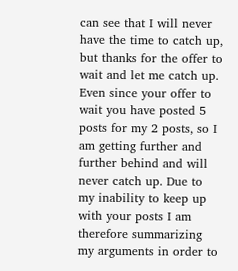can see that I will never have the time to catch up, but thanks for the offer to wait and let me catch up. Even since your offer to wait you have posted 5 posts for my 2 posts, so I am getting further and further behind and will never catch up. Due to my inability to keep up with your posts I am therefore summarizing my arguments in order to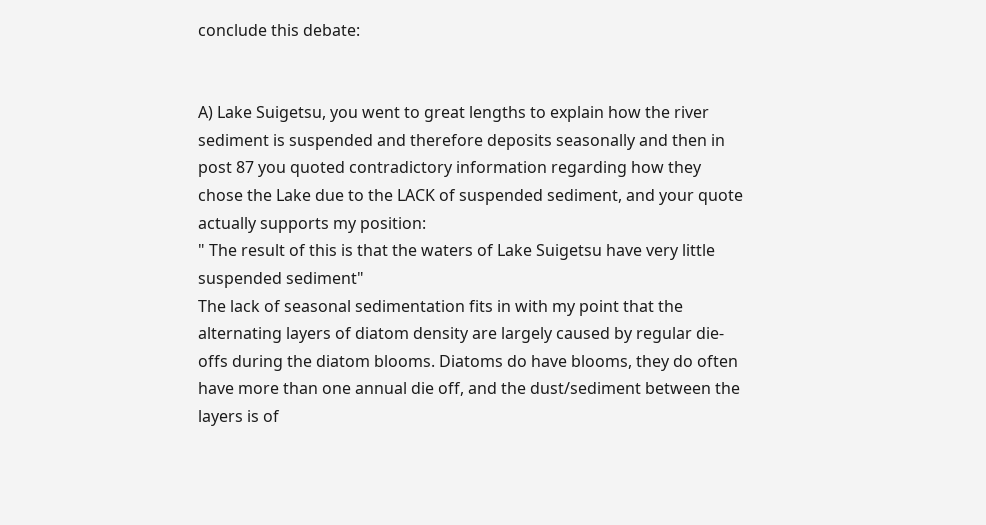conclude this debate:


A) Lake Suigetsu, you went to great lengths to explain how the river sediment is suspended and therefore deposits seasonally and then in post 87 you quoted contradictory information regarding how they chose the Lake due to the LACK of suspended sediment, and your quote actually supports my position:
" The result of this is that the waters of Lake Suigetsu have very little suspended sediment"
The lack of seasonal sedimentation fits in with my point that the alternating layers of diatom density are largely caused by regular die-offs during the diatom blooms. Diatoms do have blooms, they do often have more than one annual die off, and the dust/sediment between the layers is of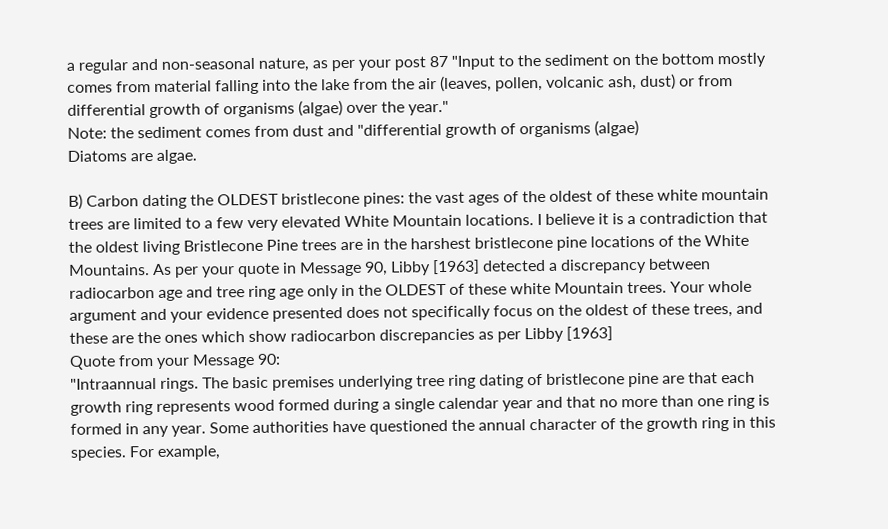a regular and non-seasonal nature, as per your post 87 "Input to the sediment on the bottom mostly comes from material falling into the lake from the air (leaves, pollen, volcanic ash, dust) or from differential growth of organisms (algae) over the year."
Note: the sediment comes from dust and "differential growth of organisms (algae)
Diatoms are algae.

B) Carbon dating the OLDEST bristlecone pines: the vast ages of the oldest of these white mountain trees are limited to a few very elevated White Mountain locations. I believe it is a contradiction that the oldest living Bristlecone Pine trees are in the harshest bristlecone pine locations of the White Mountains. As per your quote in Message 90, Libby [1963] detected a discrepancy between radiocarbon age and tree ring age only in the OLDEST of these white Mountain trees. Your whole argument and your evidence presented does not specifically focus on the oldest of these trees, and these are the ones which show radiocarbon discrepancies as per Libby [1963]
Quote from your Message 90:
"Intraannual rings. The basic premises underlying tree ring dating of bristlecone pine are that each growth ring represents wood formed during a single calendar year and that no more than one ring is formed in any year. Some authorities have questioned the annual character of the growth ring in this species. For example,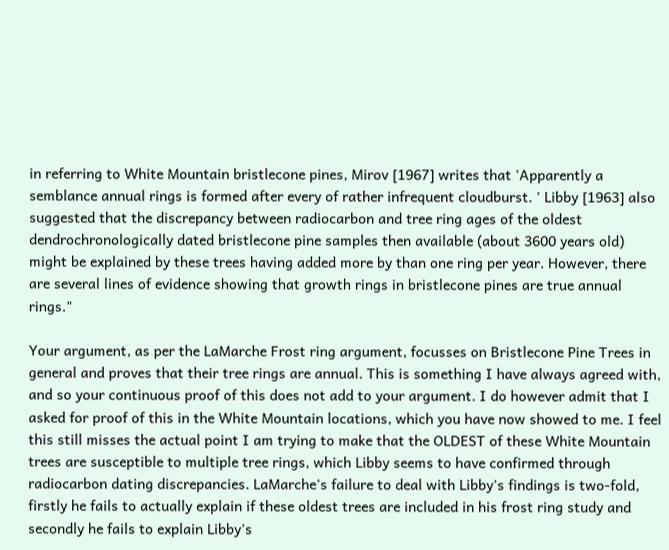in referring to White Mountain bristlecone pines, Mirov [1967] writes that 'Apparently a semblance annual rings is formed after every of rather infrequent cloudburst. ' Libby [1963] also suggested that the discrepancy between radiocarbon and tree ring ages of the oldest dendrochronologically dated bristlecone pine samples then available (about 3600 years old) might be explained by these trees having added more by than one ring per year. However, there are several lines of evidence showing that growth rings in bristlecone pines are true annual rings."

Your argument, as per the LaMarche Frost ring argument, focusses on Bristlecone Pine Trees in general and proves that their tree rings are annual. This is something I have always agreed with, and so your continuous proof of this does not add to your argument. I do however admit that I asked for proof of this in the White Mountain locations, which you have now showed to me. I feel this still misses the actual point I am trying to make that the OLDEST of these White Mountain trees are susceptible to multiple tree rings, which Libby seems to have confirmed through radiocarbon dating discrepancies. LaMarche's failure to deal with Libby's findings is two-fold, firstly he fails to actually explain if these oldest trees are included in his frost ring study and secondly he fails to explain Libby's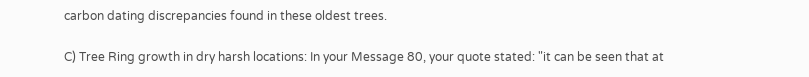carbon dating discrepancies found in these oldest trees.

C) Tree Ring growth in dry harsh locations: In your Message 80, your quote stated: "it can be seen that at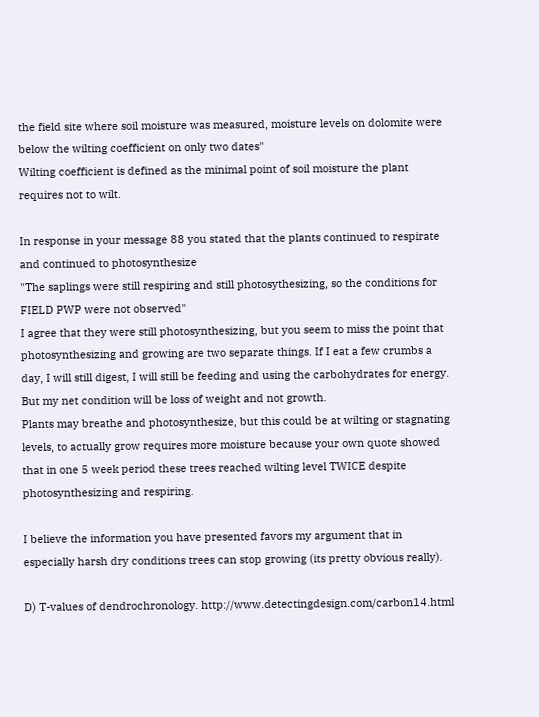the field site where soil moisture was measured, moisture levels on dolomite were below the wilting coefficient on only two dates"
Wilting coefficient is defined as the minimal point of soil moisture the plant requires not to wilt.

In response in your message 88 you stated that the plants continued to respirate and continued to photosynthesize
"The saplings were still respiring and still photosythesizing, so the conditions for FIELD PWP were not observed"
I agree that they were still photosynthesizing, but you seem to miss the point that photosynthesizing and growing are two separate things. If I eat a few crumbs a day, I will still digest, I will still be feeding and using the carbohydrates for energy. But my net condition will be loss of weight and not growth.
Plants may breathe and photosynthesize, but this could be at wilting or stagnating levels, to actually grow requires more moisture because your own quote showed that in one 5 week period these trees reached wilting level TWICE despite photosynthesizing and respiring.

I believe the information you have presented favors my argument that in especially harsh dry conditions trees can stop growing (its pretty obvious really).

D) T-values of dendrochronology. http://www.detectingdesign.com/carbon14.html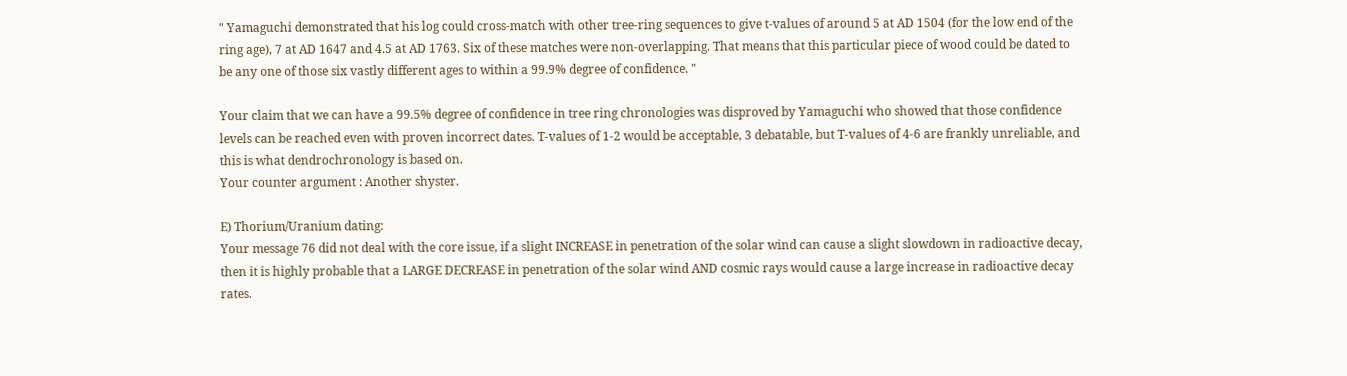" Yamaguchi demonstrated that his log could cross-match with other tree-ring sequences to give t-values of around 5 at AD 1504 (for the low end of the ring age), 7 at AD 1647 and 4.5 at AD 1763. Six of these matches were non-overlapping. That means that this particular piece of wood could be dated to be any one of those six vastly different ages to within a 99.9% degree of confidence. "

Your claim that we can have a 99.5% degree of confidence in tree ring chronologies was disproved by Yamaguchi who showed that those confidence levels can be reached even with proven incorrect dates. T-values of 1-2 would be acceptable, 3 debatable, but T-values of 4-6 are frankly unreliable, and this is what dendrochronology is based on.
Your counter argument : Another shyster.

E) Thorium/Uranium dating:
Your message 76 did not deal with the core issue, if a slight INCREASE in penetration of the solar wind can cause a slight slowdown in radioactive decay, then it is highly probable that a LARGE DECREASE in penetration of the solar wind AND cosmic rays would cause a large increase in radioactive decay rates.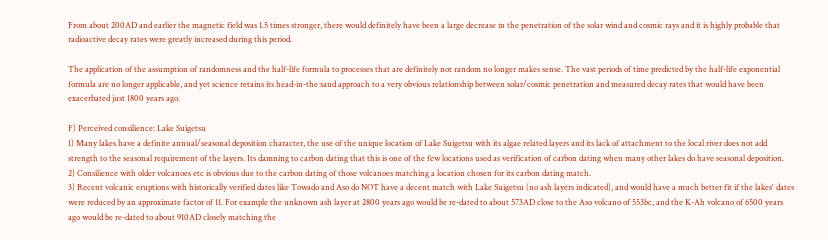From about 200AD and earlier the magnetic field was 1.5 times stronger, there would definitely have been a large decrease in the penetration of the solar wind and cosmic rays and it is highly probable that radioactive decay rates were greatly increased during this period.

The application of the assumption of randomness and the half-life formula to processes that are definitely not random no longer makes sense. The vast periods of time predicted by the half-life exponential formula are no longer applicable, and yet science retains its head-in-the sand approach to a very obvious relationship between solar/cosmic penetration and measured decay rates that would have been exacerbated just 1800 years ago.

F) Perceived consilience: Lake Suigetsu
1) Many lakes have a definite annual/seasonal deposition character, the use of the unique location of Lake Suigetsu with its algae related layers and its lack of attachment to the local river does not add strength to the seasonal requirement of the layers. Its damning to carbon dating that this is one of the few locations used as verification of carbon dating when many other lakes do have seasonal deposition.
2) Consilience with older volcanoes etc is obvious due to the carbon dating of those volcanoes matching a location chosen for its carbon dating match.
3) Recent volcanic eruptions with historically verified dates like Towado and Aso do NOT have a decent match with Lake Suigetsu (no ash layers indicated), and would have a much better fit if the lakes' dates were reduced by an approximate factor of 11. For example the unknown ash layer at 2800 years ago would be re-dated to about 573AD close to the Aso volcano of 553bc, and the K-Ah volcano of 6500 years ago would be re-dated to about 910AD closely matching the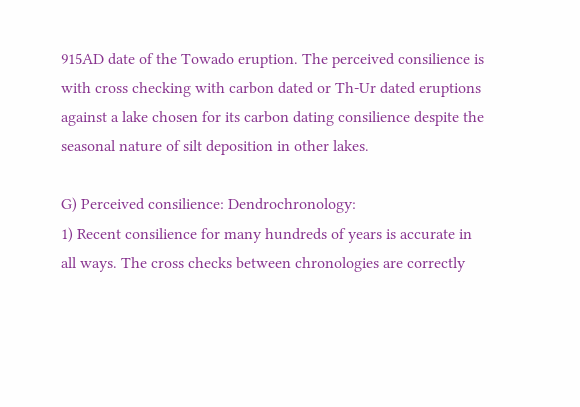915AD date of the Towado eruption. The perceived consilience is with cross checking with carbon dated or Th-Ur dated eruptions against a lake chosen for its carbon dating consilience despite the seasonal nature of silt deposition in other lakes.

G) Perceived consilience: Dendrochronology:
1) Recent consilience for many hundreds of years is accurate in all ways. The cross checks between chronologies are correctly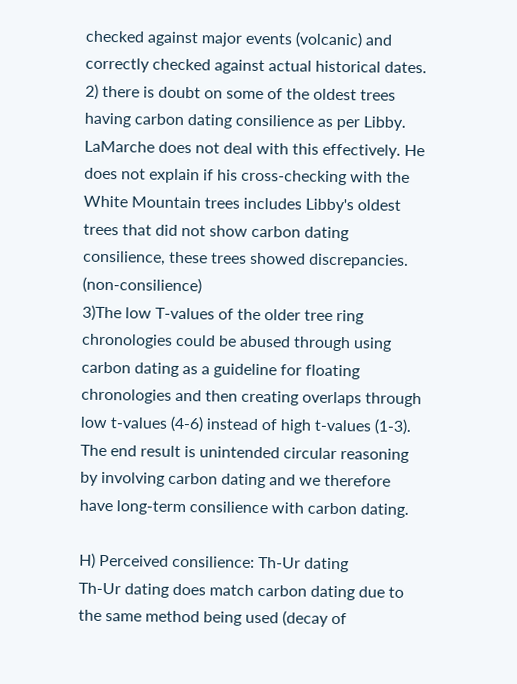checked against major events (volcanic) and correctly checked against actual historical dates.
2) there is doubt on some of the oldest trees having carbon dating consilience as per Libby. LaMarche does not deal with this effectively. He does not explain if his cross-checking with the White Mountain trees includes Libby's oldest trees that did not show carbon dating consilience, these trees showed discrepancies. (non-consilience)
3)The low T-values of the older tree ring chronologies could be abused through using carbon dating as a guideline for floating chronologies and then creating overlaps through low t-values (4-6) instead of high t-values (1-3). The end result is unintended circular reasoning by involving carbon dating and we therefore have long-term consilience with carbon dating.

H) Perceived consilience: Th-Ur dating
Th-Ur dating does match carbon dating due to the same method being used (decay of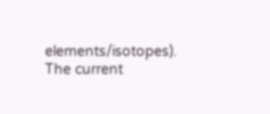elements/isotopes).
The current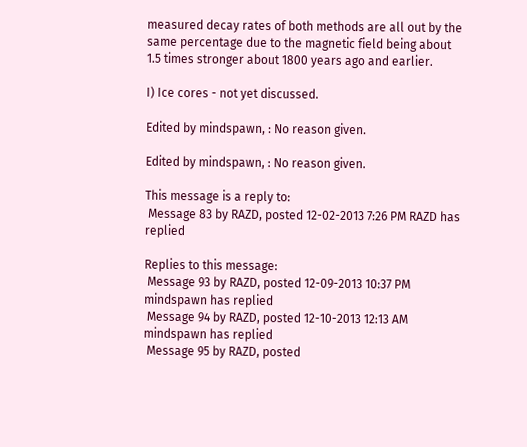measured decay rates of both methods are all out by the same percentage due to the magnetic field being about 1.5 times stronger about 1800 years ago and earlier.

I) Ice cores - not yet discussed.

Edited by mindspawn, : No reason given.

Edited by mindspawn, : No reason given.

This message is a reply to:
 Message 83 by RAZD, posted 12-02-2013 7:26 PM RAZD has replied

Replies to this message:
 Message 93 by RAZD, posted 12-09-2013 10:37 PM mindspawn has replied
 Message 94 by RAZD, posted 12-10-2013 12:13 AM mindspawn has replied
 Message 95 by RAZD, posted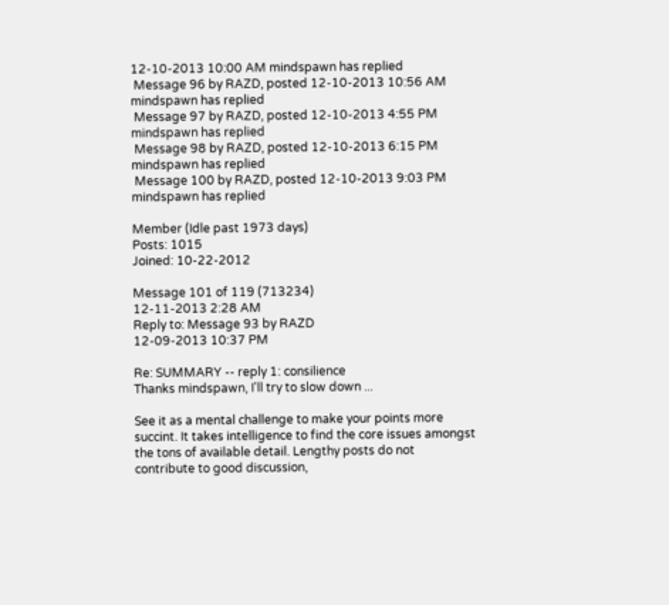12-10-2013 10:00 AM mindspawn has replied
 Message 96 by RAZD, posted 12-10-2013 10:56 AM mindspawn has replied
 Message 97 by RAZD, posted 12-10-2013 4:55 PM mindspawn has replied
 Message 98 by RAZD, posted 12-10-2013 6:15 PM mindspawn has replied
 Message 100 by RAZD, posted 12-10-2013 9:03 PM mindspawn has replied

Member (Idle past 1973 days)
Posts: 1015
Joined: 10-22-2012

Message 101 of 119 (713234)
12-11-2013 2:28 AM
Reply to: Message 93 by RAZD
12-09-2013 10:37 PM

Re: SUMMARY -- reply 1: consilience
Thanks mindspawn, I'll try to slow down ...

See it as a mental challenge to make your points more succint. It takes intelligence to find the core issues amongst the tons of available detail. Lengthy posts do not contribute to good discussion,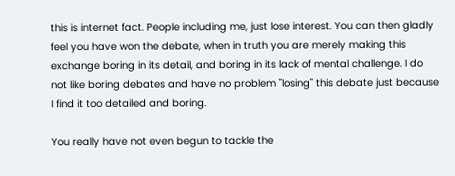this is internet fact. People including me, just lose interest. You can then gladly feel you have won the debate, when in truth you are merely making this exchange boring in its detail, and boring in its lack of mental challenge. I do not like boring debates and have no problem "losing" this debate just because I find it too detailed and boring.

You really have not even begun to tackle the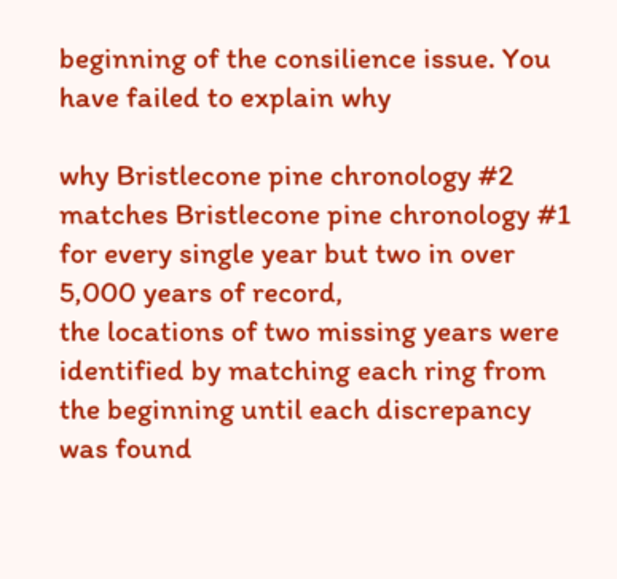beginning of the consilience issue. You have failed to explain why

why Bristlecone pine chronology #2 matches Bristlecone pine chronology #1
for every single year but two in over 5,000 years of record,
the locations of two missing years were identified by matching each ring from the beginning until each discrepancy was found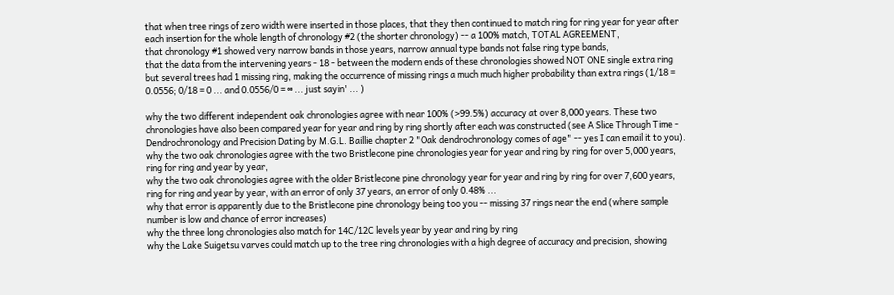that when tree rings of zero width were inserted in those places, that they then continued to match ring for ring year for year after each insertion for the whole length of chronology #2 (the shorter chronology) -- a 100% match, TOTAL AGREEMENT,
that chronology #1 showed very narrow bands in those years, narrow annual type bands not false ring type bands,
that the data from the intervening years - 18 - between the modern ends of these chronologies showed NOT ONE single extra ring but several trees had 1 missing ring, making the occurrence of missing rings a much much higher probability than extra rings (1/18 = 0.0556; 0/18 = 0 ... and 0.0556/0 = ∞ ... just sayin' ... )

why the two different independent oak chronologies agree with near 100% (>99.5%) accuracy at over 8,000 years. These two chronologies have also been compared year for year and ring by ring shortly after each was constructed (see A Slice Through Time - Dendrochronology and Precision Dating by M.G.L. Baillie chapter 2 "Oak dendrochronology comes of age" -- yes I can email it to you).
why the two oak chronologies agree with the two Bristlecone pine chronologies year for year and ring by ring for over 5,000 years, ring for ring and year by year,
why the two oak chronologies agree with the older Bristlecone pine chronology year for year and ring by ring for over 7,600 years, ring for ring and year by year, with an error of only 37 years, an error of only 0.48% ...
why that error is apparently due to the Bristlecone pine chronology being too you -- missing 37 rings near the end (where sample number is low and chance of error increases)
why the three long chronologies also match for 14C/12C levels year by year and ring by ring
why the Lake Suigetsu varves could match up to the tree ring chronologies with a high degree of accuracy and precision, showing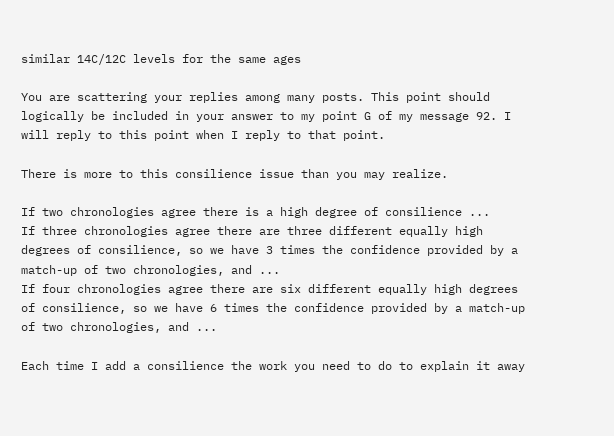similar 14C/12C levels for the same ages

You are scattering your replies among many posts. This point should logically be included in your answer to my point G of my message 92. I will reply to this point when I reply to that point.

There is more to this consilience issue than you may realize.

If two chronologies agree there is a high degree of consilience ...
If three chronologies agree there are three different equally high degrees of consilience, so we have 3 times the confidence provided by a match-up of two chronologies, and ...
If four chronologies agree there are six different equally high degrees of consilience, so we have 6 times the confidence provided by a match-up of two chronologies, and ...

Each time I add a consilience the work you need to do to explain it away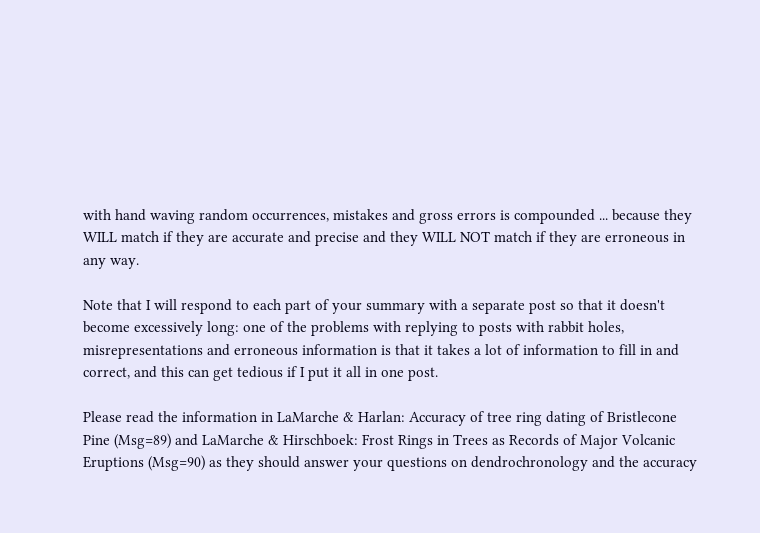with hand waving random occurrences, mistakes and gross errors is compounded ... because they WILL match if they are accurate and precise and they WILL NOT match if they are erroneous in any way.

Note that I will respond to each part of your summary with a separate post so that it doesn't become excessively long: one of the problems with replying to posts with rabbit holes, misrepresentations and erroneous information is that it takes a lot of information to fill in and correct, and this can get tedious if I put it all in one post.

Please read the information in LaMarche & Harlan: Accuracy of tree ring dating of Bristlecone Pine (Msg=89) and LaMarche & Hirschboek: Frost Rings in Trees as Records of Major Volcanic Eruptions (Msg=90) as they should answer your questions on dendrochronology and the accuracy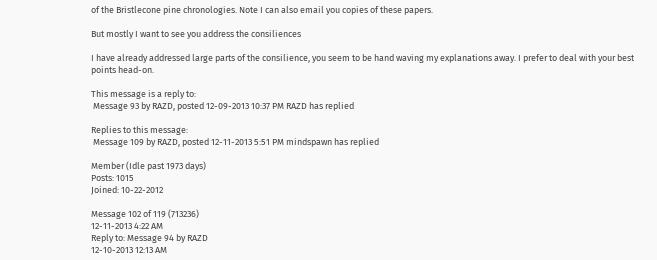of the Bristlecone pine chronologies. Note I can also email you copies of these papers.

But mostly I want to see you address the consiliences

I have already addressed large parts of the consilience, you seem to be hand waving my explanations away. I prefer to deal with your best points head-on.

This message is a reply to:
 Message 93 by RAZD, posted 12-09-2013 10:37 PM RAZD has replied

Replies to this message:
 Message 109 by RAZD, posted 12-11-2013 5:51 PM mindspawn has replied

Member (Idle past 1973 days)
Posts: 1015
Joined: 10-22-2012

Message 102 of 119 (713236)
12-11-2013 4:22 AM
Reply to: Message 94 by RAZD
12-10-2013 12:13 AM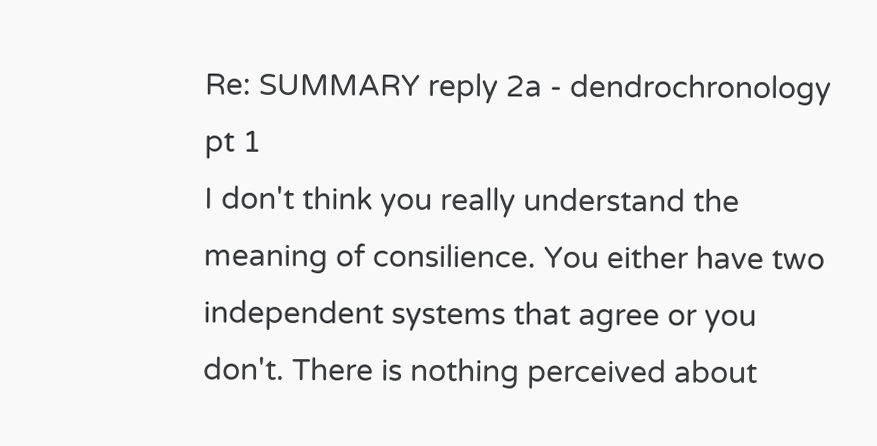Re: SUMMARY reply 2a - dendrochronology pt 1
I don't think you really understand the meaning of consilience. You either have two independent systems that agree or you don't. There is nothing perceived about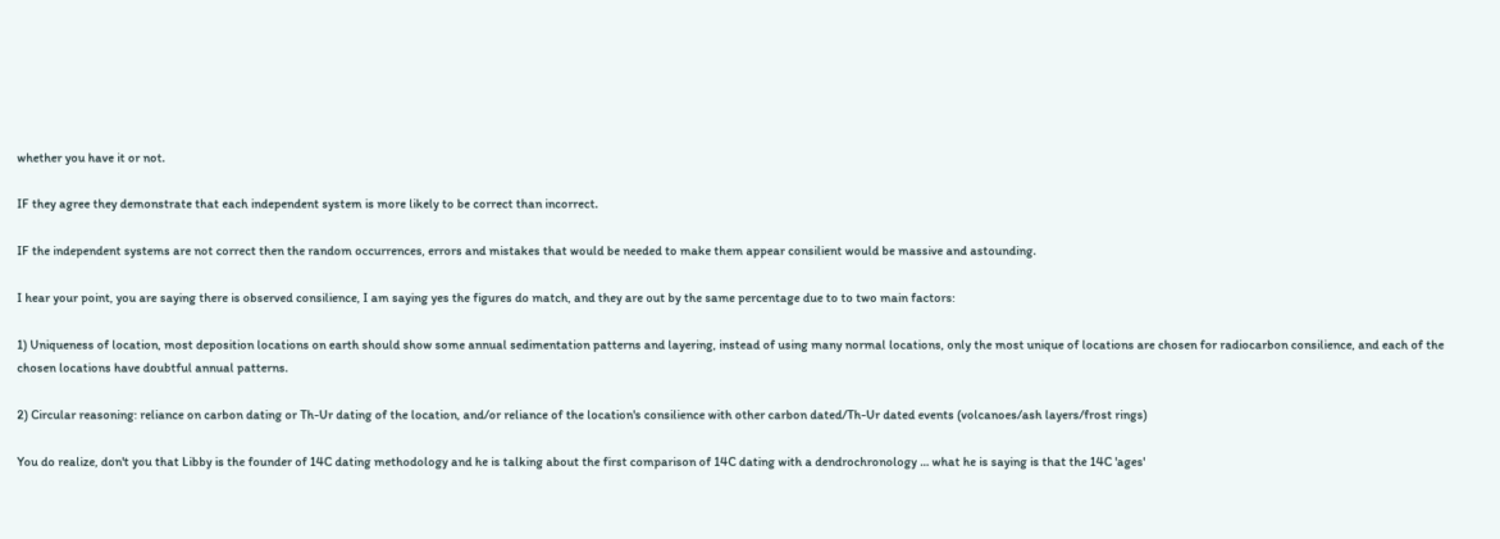whether you have it or not.

IF they agree they demonstrate that each independent system is more likely to be correct than incorrect.

IF the independent systems are not correct then the random occurrences, errors and mistakes that would be needed to make them appear consilient would be massive and astounding.

I hear your point, you are saying there is observed consilience, I am saying yes the figures do match, and they are out by the same percentage due to to two main factors:

1) Uniqueness of location, most deposition locations on earth should show some annual sedimentation patterns and layering, instead of using many normal locations, only the most unique of locations are chosen for radiocarbon consilience, and each of the chosen locations have doubtful annual patterns.

2) Circular reasoning: reliance on carbon dating or Th-Ur dating of the location, and/or reliance of the location's consilience with other carbon dated/Th-Ur dated events (volcanoes/ash layers/frost rings)

You do realize, don't you that Libby is the founder of 14C dating methodology and he is talking about the first comparison of 14C dating with a dendrochronology ... what he is saying is that the 14C 'ages'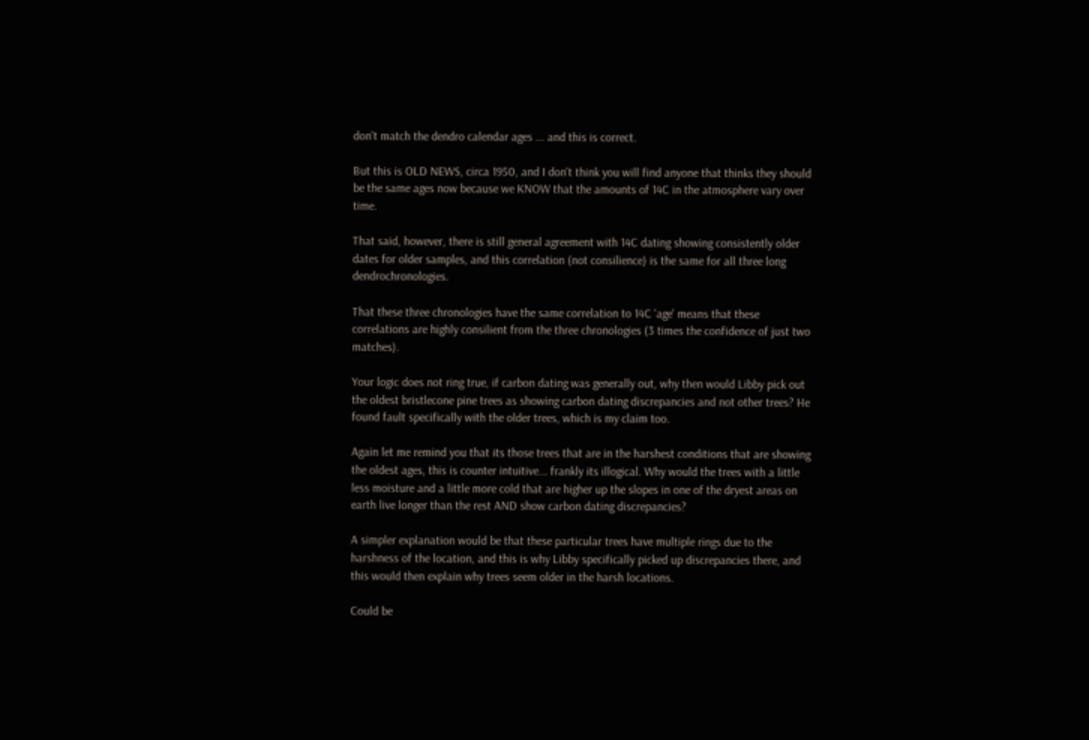don't match the dendro calendar ages ... and this is correct.

But this is OLD NEWS, circa 1950, and I don't think you will find anyone that thinks they should be the same ages now because we KNOW that the amounts of 14C in the atmosphere vary over time.

That said, however, there is still general agreement with 14C dating showing consistently older dates for older samples, and this correlation (not consilience) is the same for all three long dendrochronologies.

That these three chronologies have the same correlation to 14C 'age' means that these correlations are highly consilient from the three chronologies (3 times the confidence of just two matches).

Your logic does not ring true, if carbon dating was generally out, why then would Libby pick out the oldest bristlecone pine trees as showing carbon dating discrepancies and not other trees? He found fault specifically with the older trees, which is my claim too.

Again let me remind you that its those trees that are in the harshest conditions that are showing the oldest ages, this is counter intuitive... frankly its illogical. Why would the trees with a little less moisture and a little more cold that are higher up the slopes in one of the dryest areas on earth live longer than the rest AND show carbon dating discrepancies?

A simpler explanation would be that these particular trees have multiple rings due to the harshness of the location, and this is why Libby specifically picked up discrepancies there, and this would then explain why trees seem older in the harsh locations.

Could be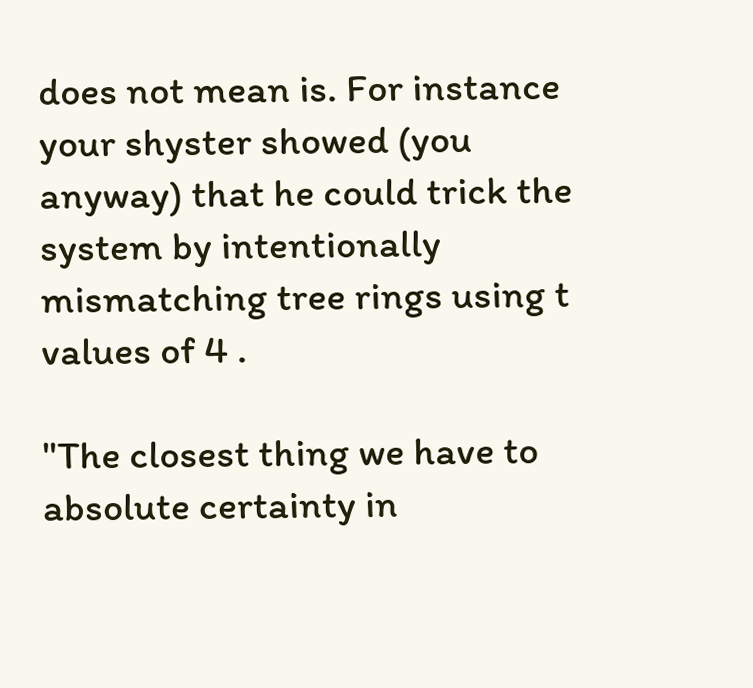does not mean is. For instance your shyster showed (you anyway) that he could trick the system by intentionally mismatching tree rings using t values of 4 .

"The closest thing we have to absolute certainty in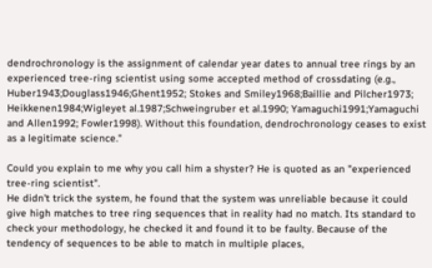dendrochronology is the assignment of calendar year dates to annual tree rings by an experienced tree-ring scientist using some accepted method of crossdating (e.g., Huber1943;Douglass1946;Ghent1952; Stokes and Smiley1968;Baillie and Pilcher1973; Heikkenen1984;Wigleyet al.1987;Schweingruber et al.1990; Yamaguchi1991;Yamaguchi and Allen1992; Fowler1998). Without this foundation, dendrochronology ceases to exist as a legitimate science."

Could you explain to me why you call him a shyster? He is quoted as an "experienced tree-ring scientist".
He didn't trick the system, he found that the system was unreliable because it could give high matches to tree ring sequences that in reality had no match. Its standard to check your methodology, he checked it and found it to be faulty. Because of the tendency of sequences to be able to match in multiple places,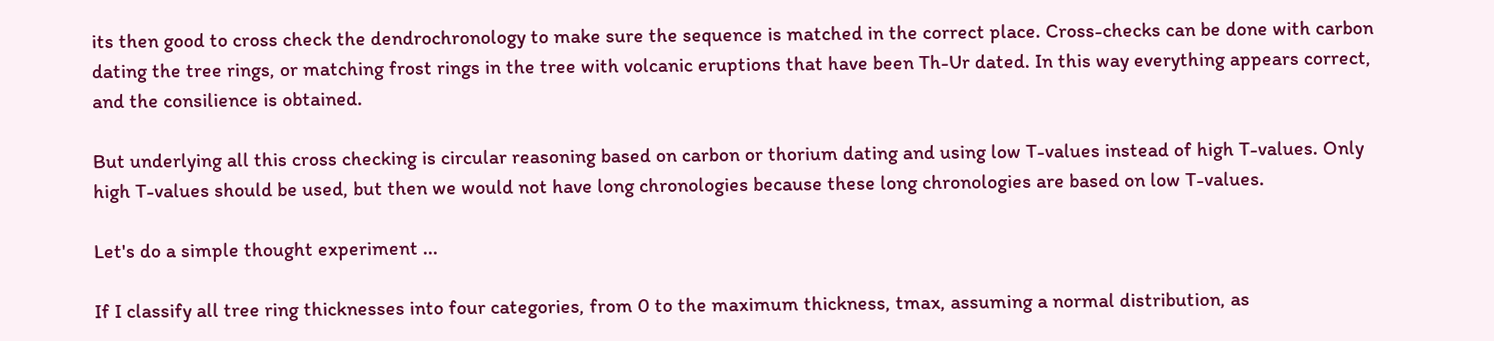its then good to cross check the dendrochronology to make sure the sequence is matched in the correct place. Cross-checks can be done with carbon dating the tree rings, or matching frost rings in the tree with volcanic eruptions that have been Th-Ur dated. In this way everything appears correct, and the consilience is obtained.

But underlying all this cross checking is circular reasoning based on carbon or thorium dating and using low T-values instead of high T-values. Only high T-values should be used, but then we would not have long chronologies because these long chronologies are based on low T-values.

Let's do a simple thought experiment ...

If I classify all tree ring thicknesses into four categories, from 0 to the maximum thickness, tmax, assuming a normal distribution, as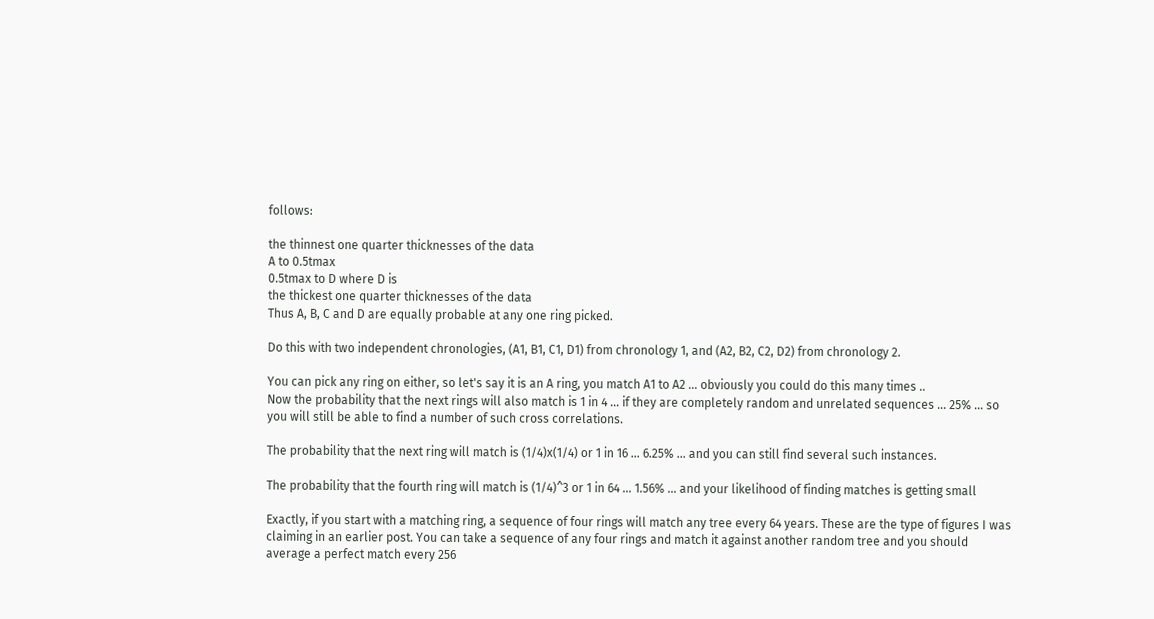follows:

the thinnest one quarter thicknesses of the data
A to 0.5tmax
0.5tmax to D where D is
the thickest one quarter thicknesses of the data
Thus A, B, C and D are equally probable at any one ring picked.

Do this with two independent chronologies, (A1, B1, C1, D1) from chronology 1, and (A2, B2, C2, D2) from chronology 2.

You can pick any ring on either, so let's say it is an A ring, you match A1 to A2 ... obviously you could do this many times ..
Now the probability that the next rings will also match is 1 in 4 ... if they are completely random and unrelated sequences ... 25% ... so you will still be able to find a number of such cross correlations.

The probability that the next ring will match is (1/4)x(1/4) or 1 in 16 ... 6.25% ... and you can still find several such instances.

The probability that the fourth ring will match is (1/4)^3 or 1 in 64 ... 1.56% ... and your likelihood of finding matches is getting small

Exactly, if you start with a matching ring, a sequence of four rings will match any tree every 64 years. These are the type of figures I was claiming in an earlier post. You can take a sequence of any four rings and match it against another random tree and you should average a perfect match every 256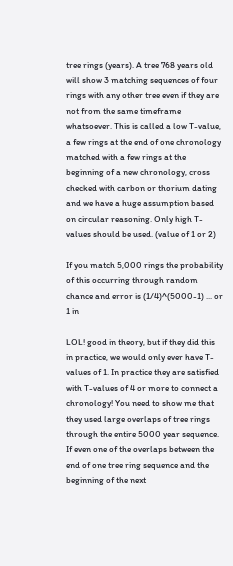tree rings (years). A tree 768 years old will show 3 matching sequences of four rings with any other tree even if they are not from the same timeframe whatsoever. This is called a low T-value, a few rings at the end of one chronology matched with a few rings at the beginning of a new chronology, cross checked with carbon or thorium dating and we have a huge assumption based on circular reasoning. Only high T-values should be used. (value of 1 or 2)

If you match 5,000 rings the probability of this occurring through random chance and error is (1/4)^(5000-1) ... or 1 in

LOL! good in theory, but if they did this in practice, we would only ever have T-values of 1. In practice they are satisfied with T-values of 4 or more to connect a chronology! You need to show me that they used large overlaps of tree rings through the entire 5000 year sequence. If even one of the overlaps between the end of one tree ring sequence and the beginning of the next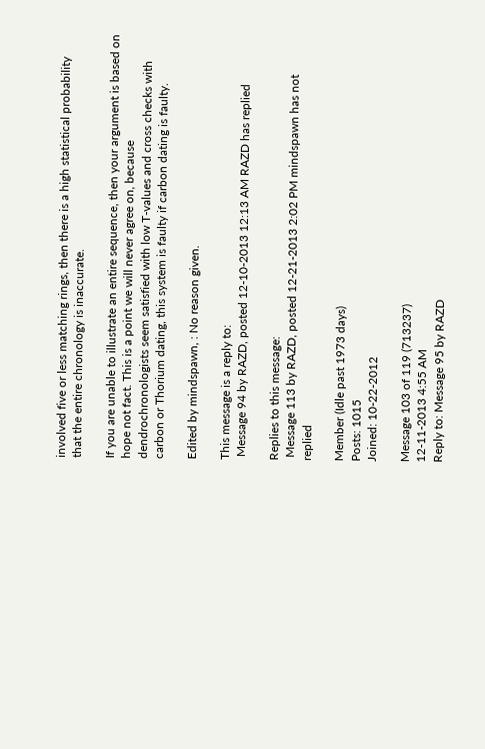involved five or less matching rings, then there is a high statistical probability that the entire chronology is inaccurate.

If you are unable to illustrate an entire sequence, then your argument is based on hope not fact. This is a point we will never agree on, because dendrochronologists seem satisfied with low T-values and cross checks with carbon or Thorium dating, this system is faulty if carbon dating is faulty.

Edited by mindspawn, : No reason given.

This message is a reply to:
 Message 94 by RAZD, posted 12-10-2013 12:13 AM RAZD has replied

Replies to this message:
 Message 113 by RAZD, posted 12-21-2013 2:02 PM mindspawn has not replied

Member (Idle past 1973 days)
Posts: 1015
Joined: 10-22-2012

Message 103 of 119 (713237)
12-11-2013 4:55 AM
Reply to: Message 95 by RAZD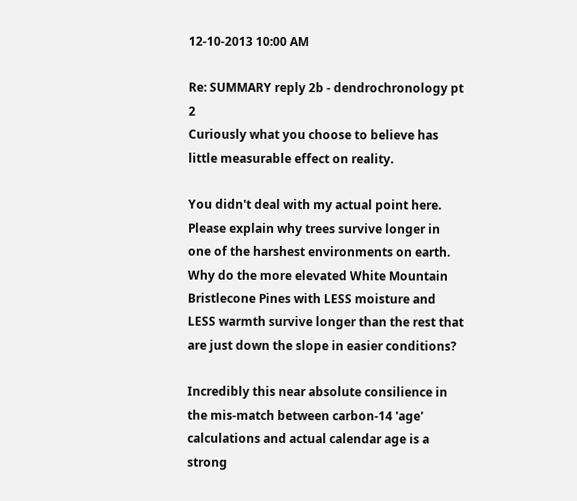12-10-2013 10:00 AM

Re: SUMMARY reply 2b - dendrochronology pt 2
Curiously what you choose to believe has little measurable effect on reality.

You didn't deal with my actual point here. Please explain why trees survive longer in one of the harshest environments on earth. Why do the more elevated White Mountain Bristlecone Pines with LESS moisture and LESS warmth survive longer than the rest that are just down the slope in easier conditions?

Incredibly this near absolute consilience in the mis-match between carbon-14 'age' calculations and actual calendar age is a strong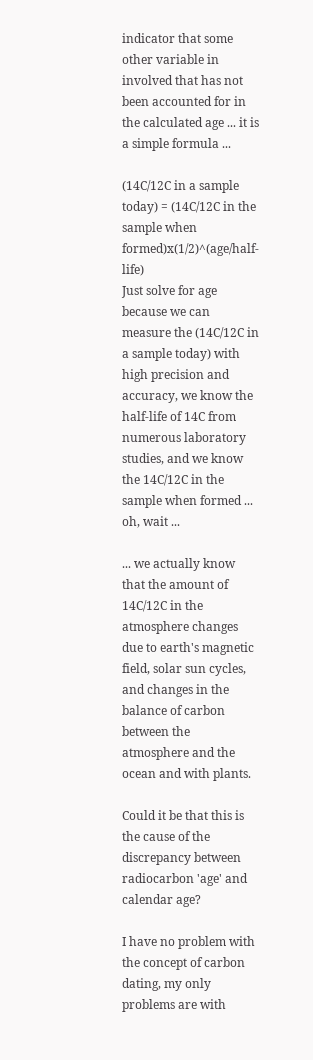indicator that some other variable in involved that has not been accounted for in the calculated age ... it is a simple formula ...

(14C/12C in a sample today) = (14C/12C in the sample when formed)x(1/2)^(age/half-life)
Just solve for age because we can measure the (14C/12C in a sample today) with high precision and accuracy, we know the half-life of 14C from numerous laboratory studies, and we know the 14C/12C in the sample when formed ... oh, wait ...

... we actually know that the amount of 14C/12C in the atmosphere changes due to earth's magnetic field, solar sun cycles, and changes in the balance of carbon between the atmosphere and the ocean and with plants.

Could it be that this is the cause of the discrepancy between radiocarbon 'age' and calendar age?

I have no problem with the concept of carbon dating, my only problems are with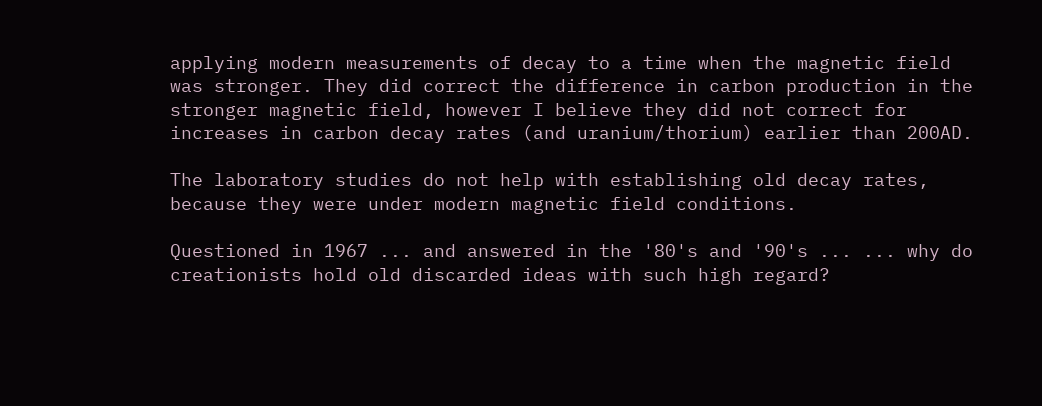applying modern measurements of decay to a time when the magnetic field was stronger. They did correct the difference in carbon production in the stronger magnetic field, however I believe they did not correct for increases in carbon decay rates (and uranium/thorium) earlier than 200AD.

The laboratory studies do not help with establishing old decay rates, because they were under modern magnetic field conditions.

Questioned in 1967 ... and answered in the '80's and '90's ... ... why do creationists hold old discarded ideas with such high regard?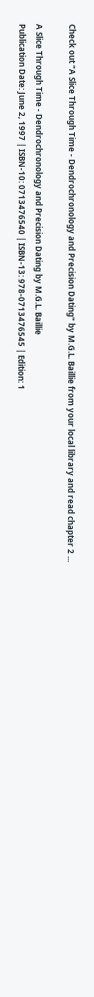Check out "A Slice Through Time - Dendrochronology and Precision Dating" by M.G.L. Baillie from your local library and read chapter 2 ...

A Slice Through Time - Dendrochronology and Precision Dating by M.G.L. Baillie
Publication Date: June 2, 1997 | ISBN-10: 0713476540 | ISBN-13: 978-0713476545 | Edition: 1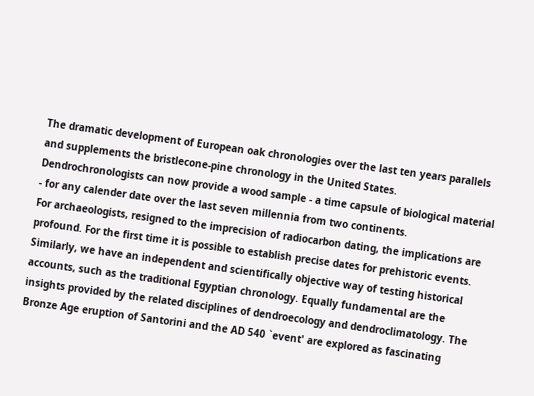The dramatic development of European oak chronologies over the last ten years parallels and supplements the bristlecone-pine chronology in the United States. Dendrochronologists can now provide a wood sample - a time capsule of biological material - for any calender date over the last seven millennia from two continents.
For archaeologists, resigned to the imprecision of radiocarbon dating, the implications are profound. For the first time it is possible to establish precise dates for prehistoric events. Similarly, we have an independent and scientifically objective way of testing historical accounts, such as the traditional Egyptian chronology. Equally fundamental are the insights provided by the related disciplines of dendroecology and dendroclimatology. The Bronze Age eruption of Santorini and the AD 540 `event' are explored as fascinating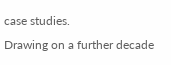case studies.
Drawing on a further decade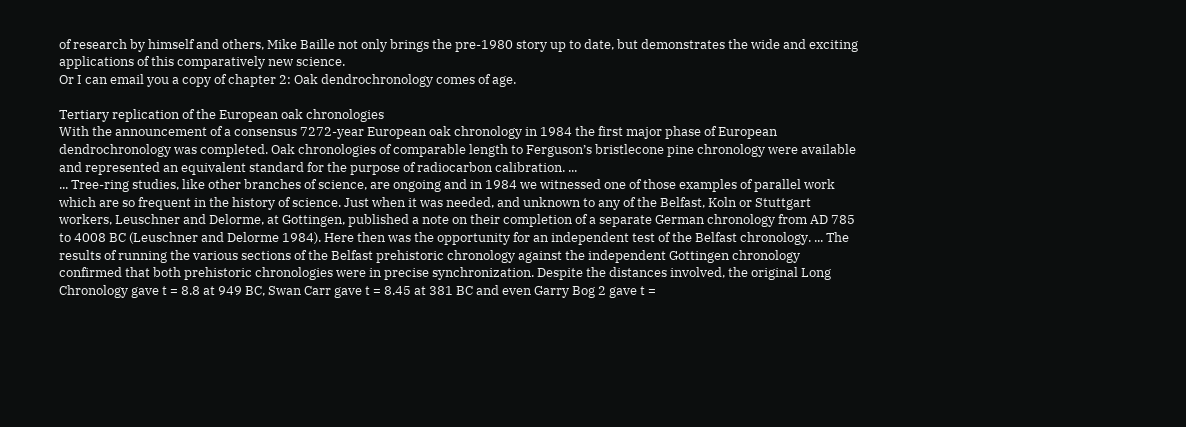of research by himself and others, Mike Baille not only brings the pre-1980 story up to date, but demonstrates the wide and exciting applications of this comparatively new science.
Or I can email you a copy of chapter 2: Oak dendrochronology comes of age.

Tertiary replication of the European oak chronologies
With the announcement of a consensus 7272-year European oak chronology in 1984 the first major phase of European dendrochronology was completed. Oak chronologies of comparable length to Ferguson’s bristlecone pine chronology were available and represented an equivalent standard for the purpose of radiocarbon calibration. ...
... Tree-ring studies, like other branches of science, are ongoing and in 1984 we witnessed one of those examples of parallel work which are so frequent in the history of science. Just when it was needed, and unknown to any of the Belfast, Koln or Stuttgart workers, Leuschner and Delorme, at Gottingen, published a note on their completion of a separate German chronology from AD 785 to 4008 BC (Leuschner and Delorme 1984). Here then was the opportunity for an independent test of the Belfast chronology. ... The results of running the various sections of the Belfast prehistoric chronology against the independent Gottingen chronology confirmed that both prehistoric chronologies were in precise synchronization. Despite the distances involved, the original Long Chronology gave t = 8.8 at 949 BC, Swan Carr gave t = 8.45 at 381 BC and even Garry Bog 2 gave t =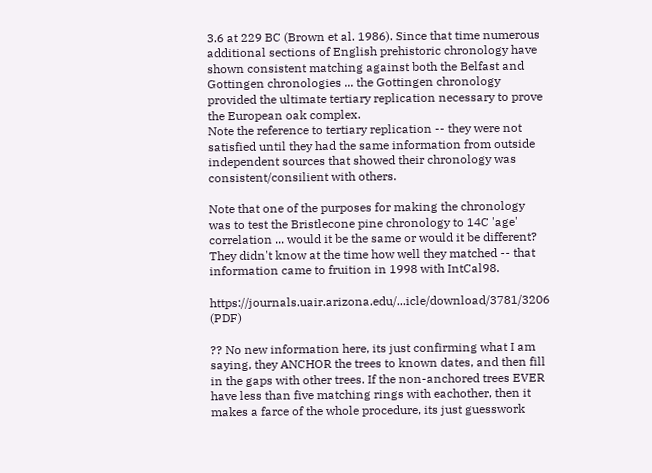3.6 at 229 BC (Brown et al. 1986). Since that time numerous additional sections of English prehistoric chronology have shown consistent matching against both the Belfast and Gottingen chronologies ... the Gottingen chronology provided the ultimate tertiary replication necessary to prove the European oak complex.
Note the reference to tertiary replication -- they were not satisfied until they had the same information from outside independent sources that showed their chronology was consistent/consilient with others.

Note that one of the purposes for making the chronology was to test the Bristlecone pine chronology to 14C 'age' correlation ... would it be the same or would it be different? They didn't know at the time how well they matched -- that information came to fruition in 1998 with IntCal98.

https://journals.uair.arizona.edu/...icle/download/3781/3206 (PDF)

?? No new information here, its just confirming what I am saying, they ANCHOR the trees to known dates, and then fill in the gaps with other trees. If the non-anchored trees EVER have less than five matching rings with eachother, then it makes a farce of the whole procedure, its just guesswork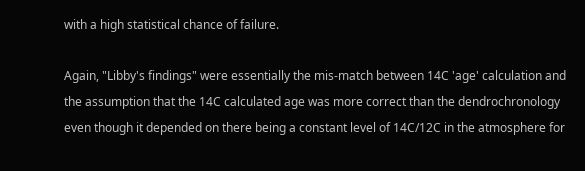with a high statistical chance of failure.

Again, "Libby's findings" were essentially the mis-match between 14C 'age' calculation and the assumption that the 14C calculated age was more correct than the dendrochronology even though it depended on there being a constant level of 14C/12C in the atmosphere for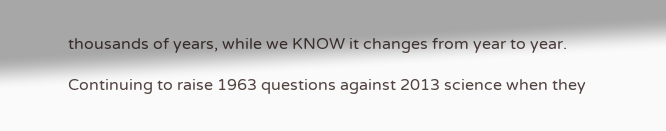thousands of years, while we KNOW it changes from year to year.

Continuing to raise 1963 questions against 2013 science when they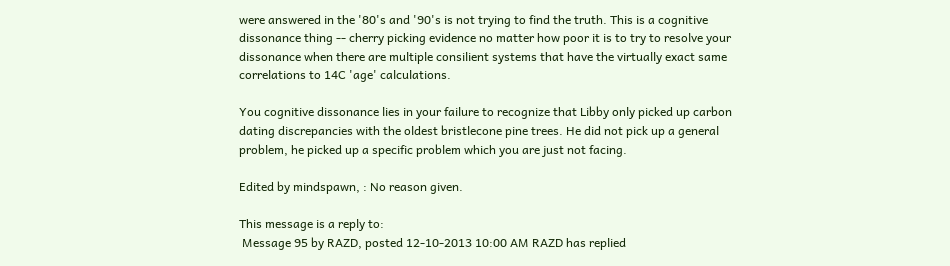were answered in the '80's and '90's is not trying to find the truth. This is a cognitive dissonance thing -- cherry picking evidence no matter how poor it is to try to resolve your dissonance when there are multiple consilient systems that have the virtually exact same correlations to 14C 'age' calculations.

You cognitive dissonance lies in your failure to recognize that Libby only picked up carbon dating discrepancies with the oldest bristlecone pine trees. He did not pick up a general problem, he picked up a specific problem which you are just not facing.

Edited by mindspawn, : No reason given.

This message is a reply to:
 Message 95 by RAZD, posted 12-10-2013 10:00 AM RAZD has replied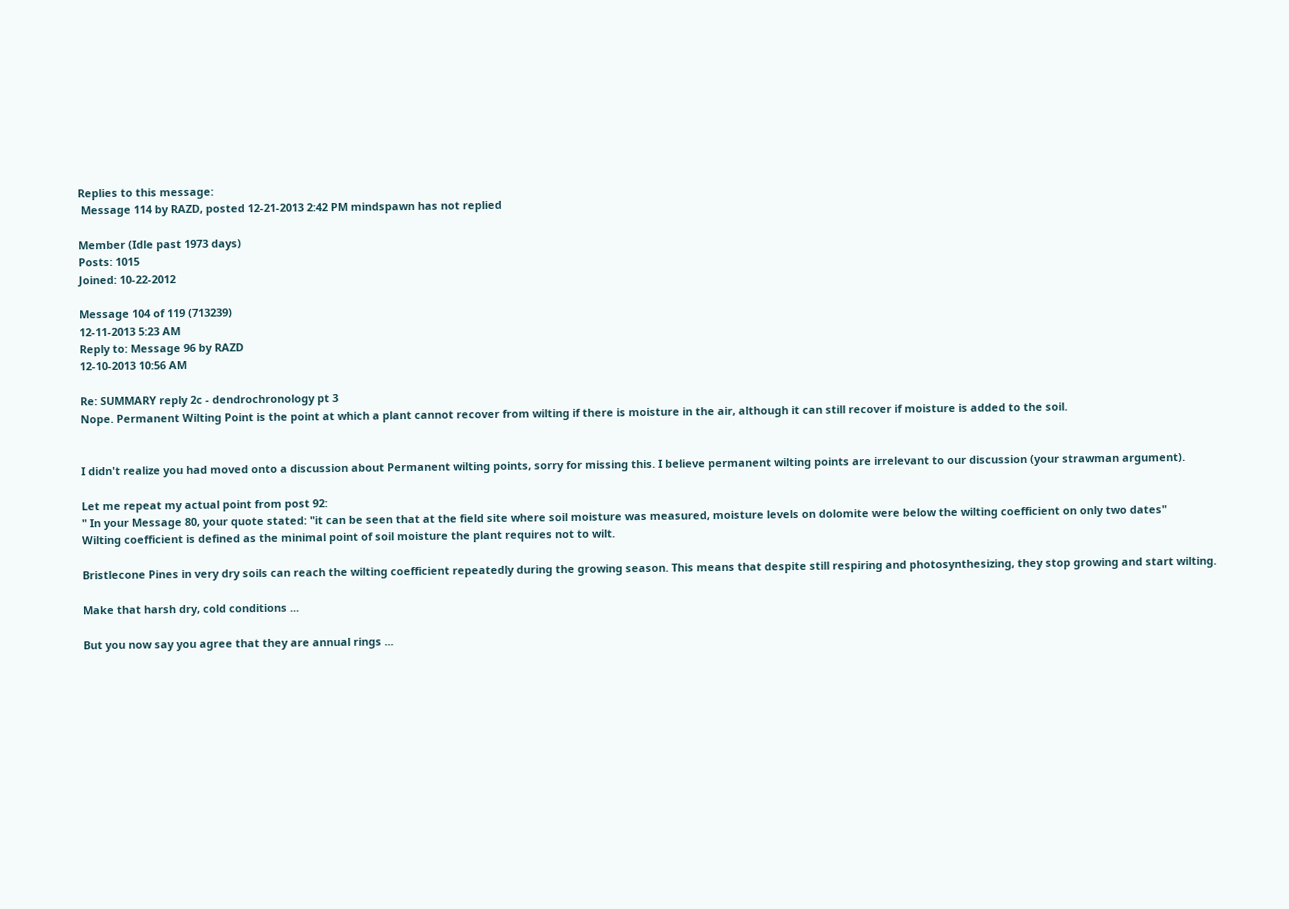Replies to this message:
 Message 114 by RAZD, posted 12-21-2013 2:42 PM mindspawn has not replied

Member (Idle past 1973 days)
Posts: 1015
Joined: 10-22-2012

Message 104 of 119 (713239)
12-11-2013 5:23 AM
Reply to: Message 96 by RAZD
12-10-2013 10:56 AM

Re: SUMMARY reply 2c - dendrochronology pt 3
Nope. Permanent Wilting Point is the point at which a plant cannot recover from wilting if there is moisture in the air, although it can still recover if moisture is added to the soil.


I didn't realize you had moved onto a discussion about Permanent wilting points, sorry for missing this. I believe permanent wilting points are irrelevant to our discussion (your strawman argument).

Let me repeat my actual point from post 92:
" In your Message 80, your quote stated: "it can be seen that at the field site where soil moisture was measured, moisture levels on dolomite were below the wilting coefficient on only two dates"
Wilting coefficient is defined as the minimal point of soil moisture the plant requires not to wilt.

Bristlecone Pines in very dry soils can reach the wilting coefficient repeatedly during the growing season. This means that despite still respiring and photosynthesizing, they stop growing and start wilting.

Make that harsh dry, cold conditions ...

But you now say you agree that they are annual rings ...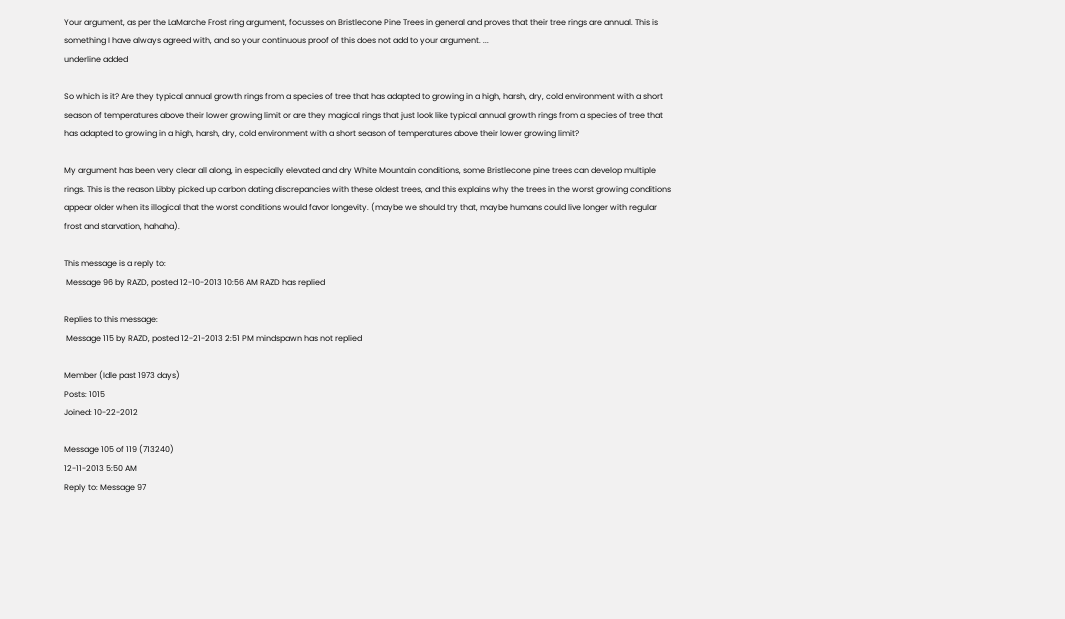Your argument, as per the LaMarche Frost ring argument, focusses on Bristlecone Pine Trees in general and proves that their tree rings are annual. This is something I have always agreed with, and so your continuous proof of this does not add to your argument. ...
underline added

So which is it? Are they typical annual growth rings from a species of tree that has adapted to growing in a high, harsh, dry, cold environment with a short season of temperatures above their lower growing limit or are they magical rings that just look like typical annual growth rings from a species of tree that has adapted to growing in a high, harsh, dry, cold environment with a short season of temperatures above their lower growing limit?

My argument has been very clear all along, in especially elevated and dry White Mountain conditions, some Bristlecone pine trees can develop multiple rings. This is the reason Libby picked up carbon dating discrepancies with these oldest trees, and this explains why the trees in the worst growing conditions appear older when its illogical that the worst conditions would favor longevity. (maybe we should try that, maybe humans could live longer with regular frost and starvation, hahaha).

This message is a reply to:
 Message 96 by RAZD, posted 12-10-2013 10:56 AM RAZD has replied

Replies to this message:
 Message 115 by RAZD, posted 12-21-2013 2:51 PM mindspawn has not replied

Member (Idle past 1973 days)
Posts: 1015
Joined: 10-22-2012

Message 105 of 119 (713240)
12-11-2013 5:50 AM
Reply to: Message 97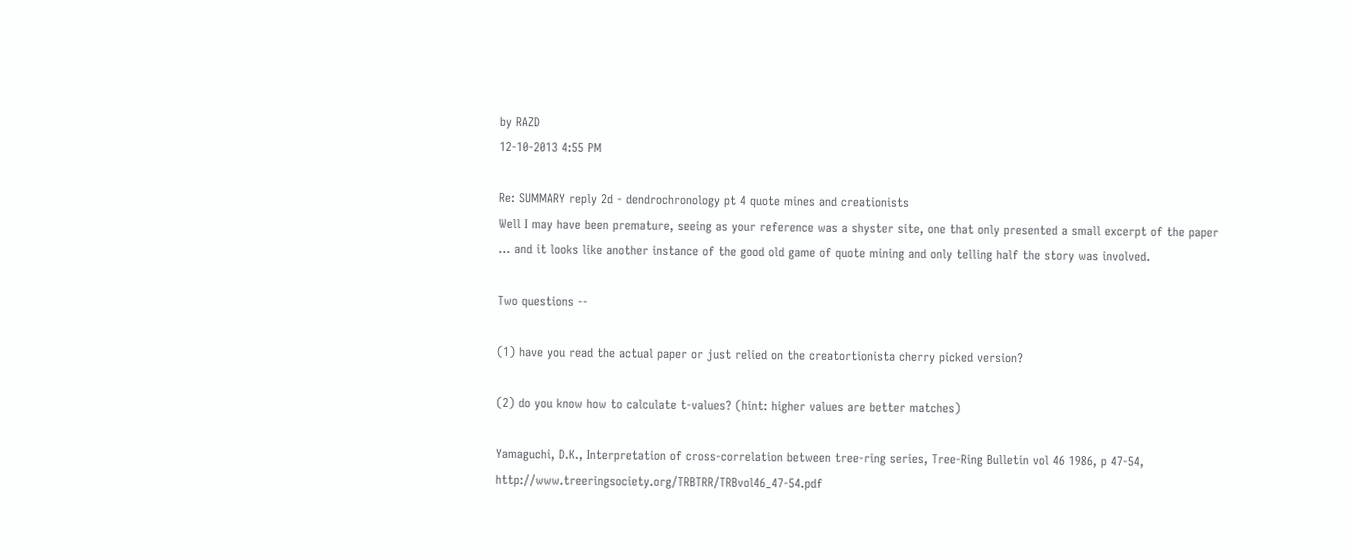by RAZD
12-10-2013 4:55 PM

Re: SUMMARY reply 2d - dendrochronology pt 4 quote mines and creationists
Well I may have been premature, seeing as your reference was a shyster site, one that only presented a small excerpt of the paper ... and it looks like another instance of the good old game of quote mining and only telling half the story was involved.

Two questions --

(1) have you read the actual paper or just relied on the creatortionista cherry picked version?

(2) do you know how to calculate t-values? (hint: higher values are better matches)

Yamaguchi, D.K., Interpretation of cross-correlation between tree-ring series, Tree-Ring Bulletin vol 46 1986, p 47-54, http://www.treeringsociety.org/TRBTRR/TRBvol46_47-54.pdf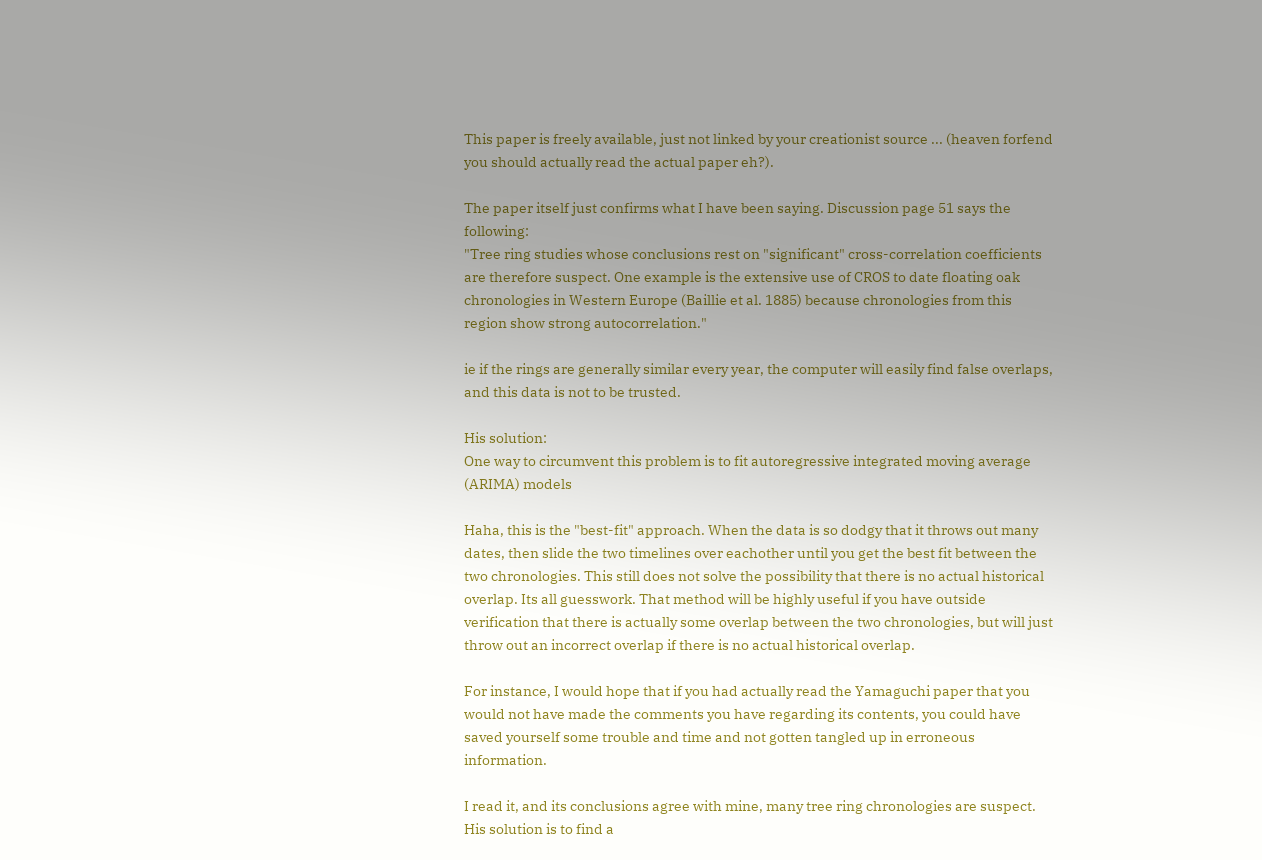This paper is freely available, just not linked by your creationist source ... (heaven forfend you should actually read the actual paper eh?).

The paper itself just confirms what I have been saying. Discussion page 51 says the following:
"Tree ring studies whose conclusions rest on "significant" cross-correlation coefficients are therefore suspect. One example is the extensive use of CROS to date floating oak chronologies in Western Europe (Baillie et al. 1885) because chronologies from this region show strong autocorrelation."

ie if the rings are generally similar every year, the computer will easily find false overlaps, and this data is not to be trusted.

His solution:
One way to circumvent this problem is to fit autoregressive integrated moving average (ARIMA) models

Haha, this is the "best-fit" approach. When the data is so dodgy that it throws out many dates, then slide the two timelines over eachother until you get the best fit between the two chronologies. This still does not solve the possibility that there is no actual historical overlap. Its all guesswork. That method will be highly useful if you have outside verification that there is actually some overlap between the two chronologies, but will just throw out an incorrect overlap if there is no actual historical overlap.

For instance, I would hope that if you had actually read the Yamaguchi paper that you would not have made the comments you have regarding its contents, you could have saved yourself some trouble and time and not gotten tangled up in erroneous information.

I read it, and its conclusions agree with mine, many tree ring chronologies are suspect. His solution is to find a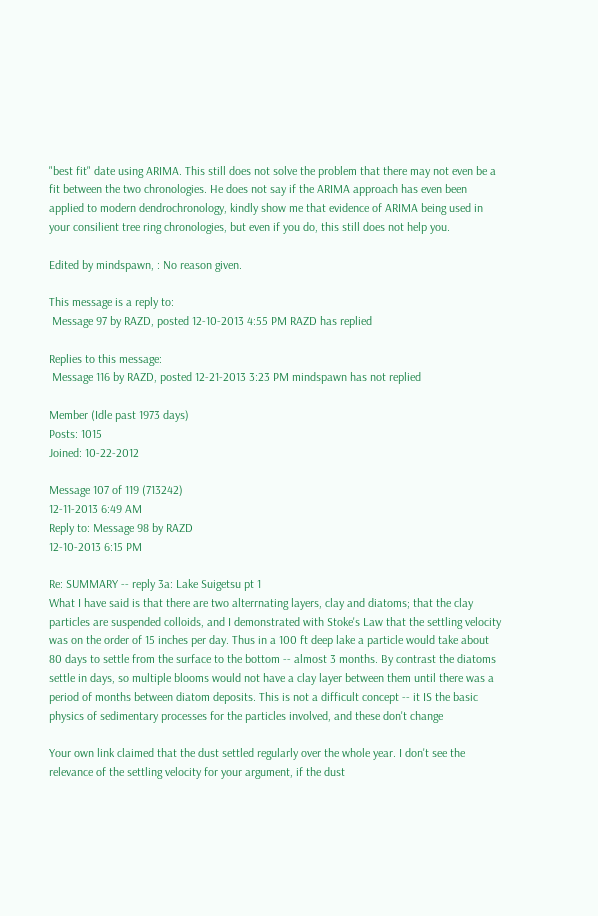"best fit" date using ARIMA. This still does not solve the problem that there may not even be a fit between the two chronologies. He does not say if the ARIMA approach has even been applied to modern dendrochronology, kindly show me that evidence of ARIMA being used in your consilient tree ring chronologies, but even if you do, this still does not help you.

Edited by mindspawn, : No reason given.

This message is a reply to:
 Message 97 by RAZD, posted 12-10-2013 4:55 PM RAZD has replied

Replies to this message:
 Message 116 by RAZD, posted 12-21-2013 3:23 PM mindspawn has not replied

Member (Idle past 1973 days)
Posts: 1015
Joined: 10-22-2012

Message 107 of 119 (713242)
12-11-2013 6:49 AM
Reply to: Message 98 by RAZD
12-10-2013 6:15 PM

Re: SUMMARY -- reply 3a: Lake Suigetsu pt 1
What I have said is that there are two alterrnating layers, clay and diatoms; that the clay particles are suspended colloids, and I demonstrated with Stoke's Law that the settling velocity was on the order of 15 inches per day. Thus in a 100 ft deep lake a particle would take about 80 days to settle from the surface to the bottom -- almost 3 months. By contrast the diatoms settle in days, so multiple blooms would not have a clay layer between them until there was a period of months between diatom deposits. This is not a difficult concept -- it IS the basic physics of sedimentary processes for the particles involved, and these don't change

Your own link claimed that the dust settled regularly over the whole year. I don't see the relevance of the settling velocity for your argument, if the dust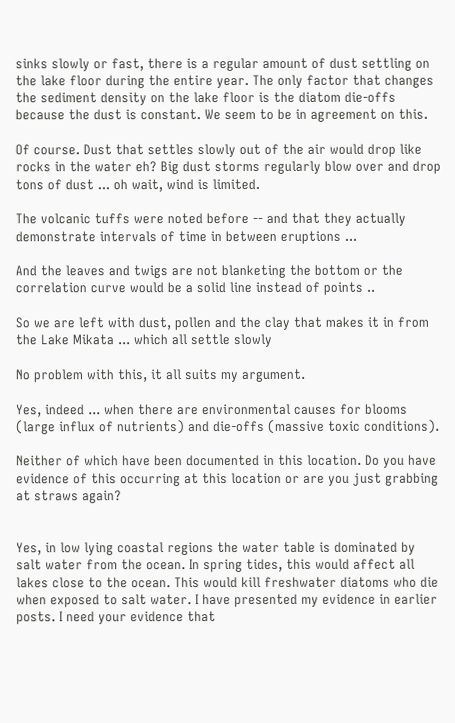sinks slowly or fast, there is a regular amount of dust settling on the lake floor during the entire year. The only factor that changes the sediment density on the lake floor is the diatom die-offs because the dust is constant. We seem to be in agreement on this.

Of course. Dust that settles slowly out of the air would drop like rocks in the water eh? Big dust storms regularly blow over and drop tons of dust ... oh wait, wind is limited.

The volcanic tuffs were noted before -- and that they actually demonstrate intervals of time in between eruptions ...

And the leaves and twigs are not blanketing the bottom or the correlation curve would be a solid line instead of points ..

So we are left with dust, pollen and the clay that makes it in from the Lake Mikata ... which all settle slowly

No problem with this, it all suits my argument.

Yes, indeed ... when there are environmental causes for blooms (large influx of nutrients) and die-offs (massive toxic conditions).

Neither of which have been documented in this location. Do you have evidence of this occurring at this location or are you just grabbing at straws again?


Yes, in low lying coastal regions the water table is dominated by salt water from the ocean. In spring tides, this would affect all lakes close to the ocean. This would kill freshwater diatoms who die when exposed to salt water. I have presented my evidence in earlier posts. I need your evidence that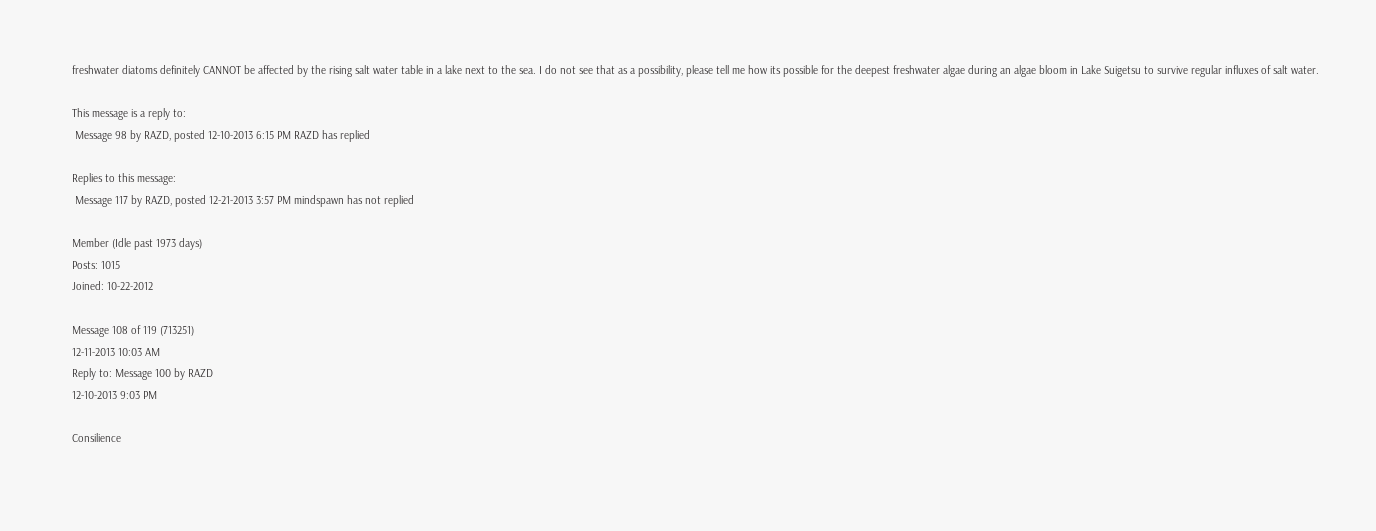freshwater diatoms definitely CANNOT be affected by the rising salt water table in a lake next to the sea. I do not see that as a possibility, please tell me how its possible for the deepest freshwater algae during an algae bloom in Lake Suigetsu to survive regular influxes of salt water.

This message is a reply to:
 Message 98 by RAZD, posted 12-10-2013 6:15 PM RAZD has replied

Replies to this message:
 Message 117 by RAZD, posted 12-21-2013 3:57 PM mindspawn has not replied

Member (Idle past 1973 days)
Posts: 1015
Joined: 10-22-2012

Message 108 of 119 (713251)
12-11-2013 10:03 AM
Reply to: Message 100 by RAZD
12-10-2013 9:03 PM

Consilience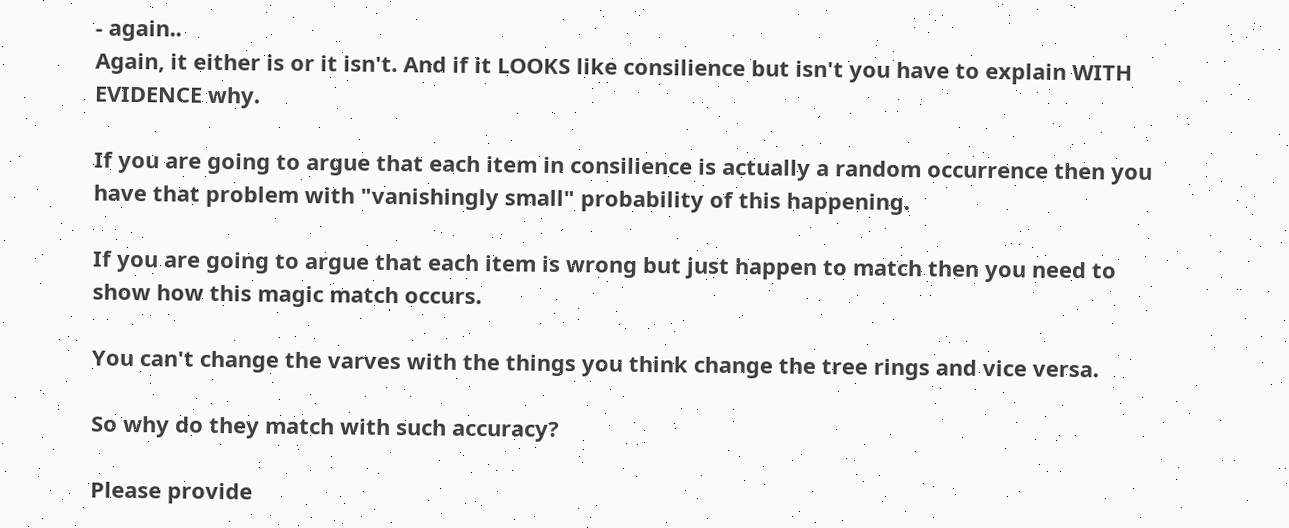- again..
Again, it either is or it isn't. And if it LOOKS like consilience but isn't you have to explain WITH EVIDENCE why.

If you are going to argue that each item in consilience is actually a random occurrence then you have that problem with "vanishingly small" probability of this happening.

If you are going to argue that each item is wrong but just happen to match then you need to show how this magic match occurs.

You can't change the varves with the things you think change the tree rings and vice versa.

So why do they match with such accuracy?

Please provide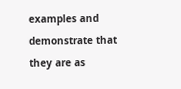examples and demonstrate that they are as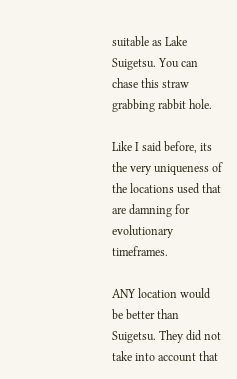suitable as Lake Suigetsu. You can chase this straw grabbing rabbit hole.

Like I said before, its the very uniqueness of the locations used that are damning for evolutionary timeframes.

ANY location would be better than Suigetsu. They did not take into account that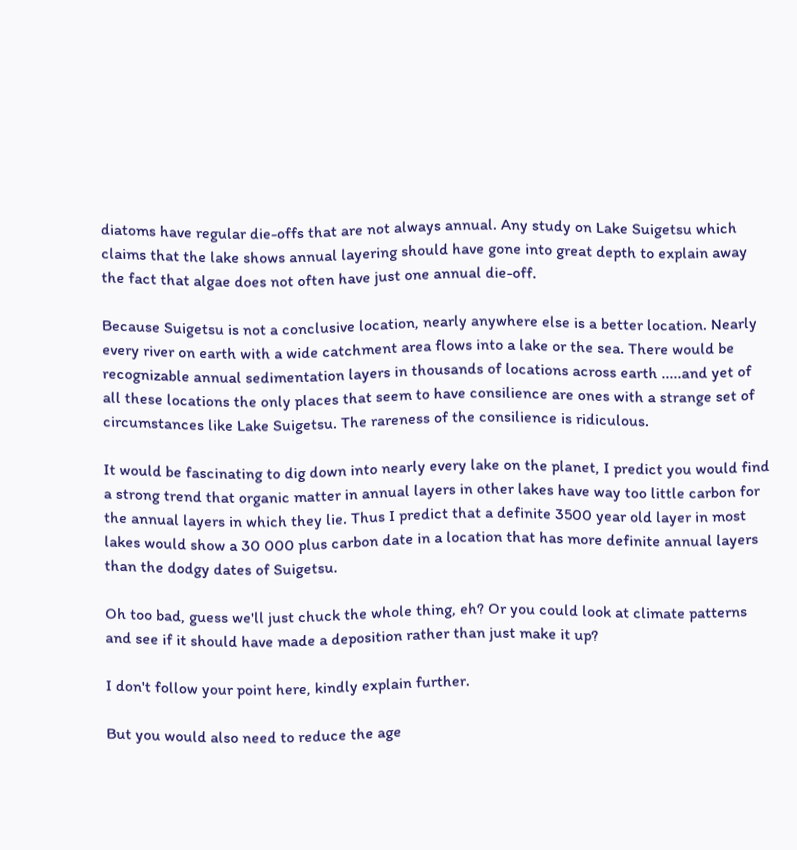diatoms have regular die-offs that are not always annual. Any study on Lake Suigetsu which claims that the lake shows annual layering should have gone into great depth to explain away the fact that algae does not often have just one annual die-off.

Because Suigetsu is not a conclusive location, nearly anywhere else is a better location. Nearly every river on earth with a wide catchment area flows into a lake or the sea. There would be recognizable annual sedimentation layers in thousands of locations across earth .....and yet of all these locations the only places that seem to have consilience are ones with a strange set of circumstances like Lake Suigetsu. The rareness of the consilience is ridiculous.

It would be fascinating to dig down into nearly every lake on the planet, I predict you would find a strong trend that organic matter in annual layers in other lakes have way too little carbon for the annual layers in which they lie. Thus I predict that a definite 3500 year old layer in most lakes would show a 30 000 plus carbon date in a location that has more definite annual layers than the dodgy dates of Suigetsu.

Oh too bad, guess we'll just chuck the whole thing, eh? Or you could look at climate patterns and see if it should have made a deposition rather than just make it up?

I don't follow your point here, kindly explain further.

But you would also need to reduce the age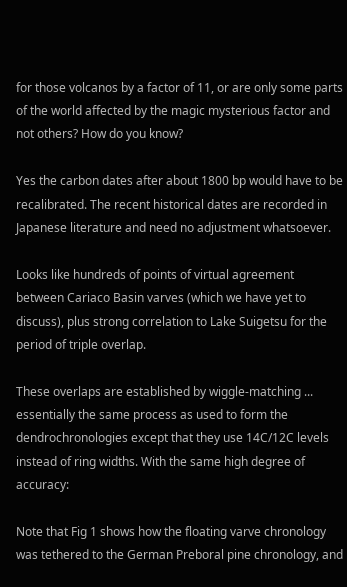for those volcanos by a factor of 11, or are only some parts of the world affected by the magic mysterious factor and not others? How do you know?

Yes the carbon dates after about 1800 bp would have to be recalibrated. The recent historical dates are recorded in Japanese literature and need no adjustment whatsoever.

Looks like hundreds of points of virtual agreement between Cariaco Basin varves (which we have yet to discuss), plus strong correlation to Lake Suigetsu for the period of triple overlap.

These overlaps are established by wiggle-matching ... essentially the same process as used to form the dendrochronologies except that they use 14C/12C levels instead of ring widths. With the same high degree of accuracy:

Note that Fig 1 shows how the floating varve chronology was tethered to the German Preboral pine chronology, and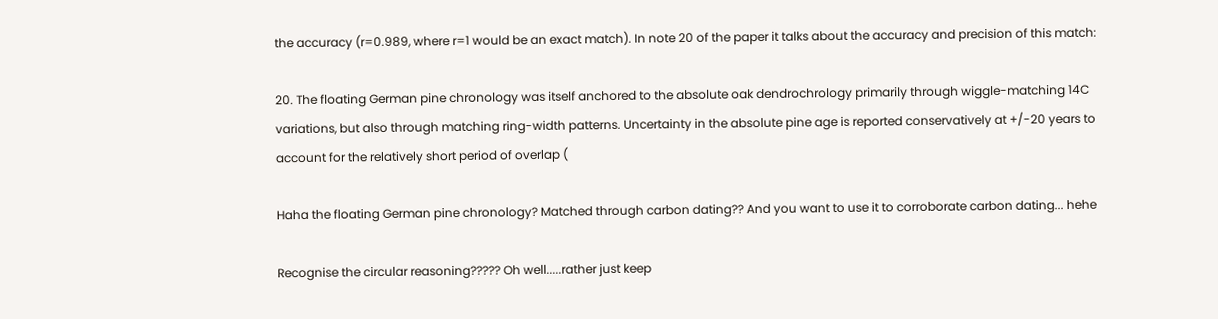the accuracy (r=0.989, where r=1 would be an exact match). In note 20 of the paper it talks about the accuracy and precision of this match:

20. The floating German pine chronology was itself anchored to the absolute oak dendrochrology primarily through wiggle-matching 14C variations, but also through matching ring-width patterns. Uncertainty in the absolute pine age is reported conservatively at +/-20 years to account for the relatively short period of overlap (

Haha the floating German pine chronology? Matched through carbon dating?? And you want to use it to corroborate carbon dating... hehe

Recognise the circular reasoning????? Oh well.....rather just keep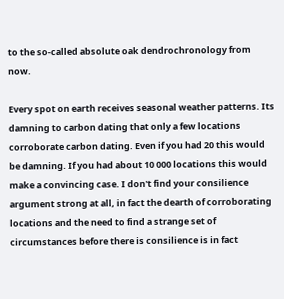to the so-called absolute oak dendrochronology from now.

Every spot on earth receives seasonal weather patterns. Its damning to carbon dating that only a few locations corroborate carbon dating. Even if you had 20 this would be damning. If you had about 10 000 locations this would make a convincing case. I don't find your consilience argument strong at all, in fact the dearth of corroborating locations and the need to find a strange set of circumstances before there is consilience is in fact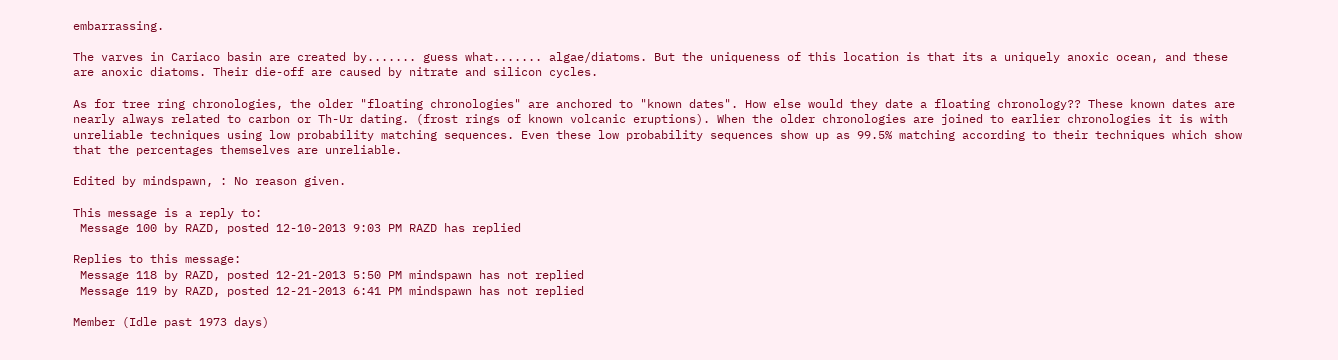embarrassing.

The varves in Cariaco basin are created by....... guess what....... algae/diatoms. But the uniqueness of this location is that its a uniquely anoxic ocean, and these are anoxic diatoms. Their die-off are caused by nitrate and silicon cycles.

As for tree ring chronologies, the older "floating chronologies" are anchored to "known dates". How else would they date a floating chronology?? These known dates are nearly always related to carbon or Th-Ur dating. (frost rings of known volcanic eruptions). When the older chronologies are joined to earlier chronologies it is with unreliable techniques using low probability matching sequences. Even these low probability sequences show up as 99.5% matching according to their techniques which show that the percentages themselves are unreliable.

Edited by mindspawn, : No reason given.

This message is a reply to:
 Message 100 by RAZD, posted 12-10-2013 9:03 PM RAZD has replied

Replies to this message:
 Message 118 by RAZD, posted 12-21-2013 5:50 PM mindspawn has not replied
 Message 119 by RAZD, posted 12-21-2013 6:41 PM mindspawn has not replied

Member (Idle past 1973 days)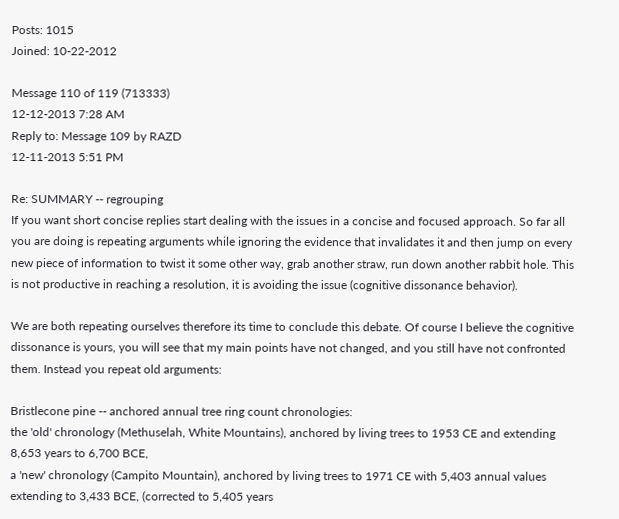Posts: 1015
Joined: 10-22-2012

Message 110 of 119 (713333)
12-12-2013 7:28 AM
Reply to: Message 109 by RAZD
12-11-2013 5:51 PM

Re: SUMMARY -- regrouping
If you want short concise replies start dealing with the issues in a concise and focused approach. So far all you are doing is repeating arguments while ignoring the evidence that invalidates it and then jump on every new piece of information to twist it some other way, grab another straw, run down another rabbit hole. This is not productive in reaching a resolution, it is avoiding the issue (cognitive dissonance behavior).

We are both repeating ourselves therefore its time to conclude this debate. Of course I believe the cognitive dissonance is yours, you will see that my main points have not changed, and you still have not confronted them. Instead you repeat old arguments:

Bristlecone pine -- anchored annual tree ring count chronologies:
the 'old' chronology (Methuselah, White Mountains), anchored by living trees to 1953 CE and extending 8,653 years to 6,700 BCE,
a 'new' chronology (Campito Mountain), anchored by living trees to 1971 CE with 5,403 annual values extending to 3,433 BCE, (corrected to 5,405 years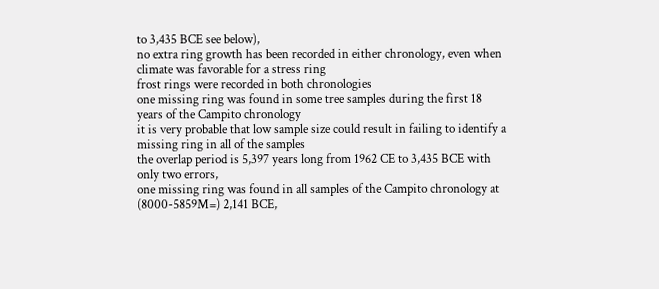to 3,435 BCE see below),
no extra ring growth has been recorded in either chronology, even when climate was favorable for a stress ring
frost rings were recorded in both chronologies
one missing ring was found in some tree samples during the first 18 years of the Campito chronology
it is very probable that low sample size could result in failing to identify a missing ring in all of the samples
the overlap period is 5,397 years long from 1962 CE to 3,435 BCE with only two errors,
one missing ring was found in all samples of the Campito chronology at (8000-5859M=) 2,141 BCE,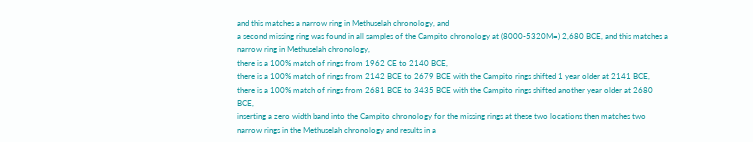and this matches a narrow ring in Methuselah chronology, and
a second missing ring was found in all samples of the Campito chronology at (8000-5320M=) 2,680 BCE, and this matches a narrow ring in Methuselah chronology,
there is a 100% match of rings from 1962 CE to 2140 BCE,
there is a 100% match of rings from 2142 BCE to 2679 BCE with the Campito rings shifted 1 year older at 2141 BCE,
there is a 100% match of rings from 2681 BCE to 3435 BCE with the Campito rings shifted another year older at 2680 BCE,
inserting a zero width band into the Campito chronology for the missing rings at these two locations then matches two narrow rings in the Methuselah chronology and results in a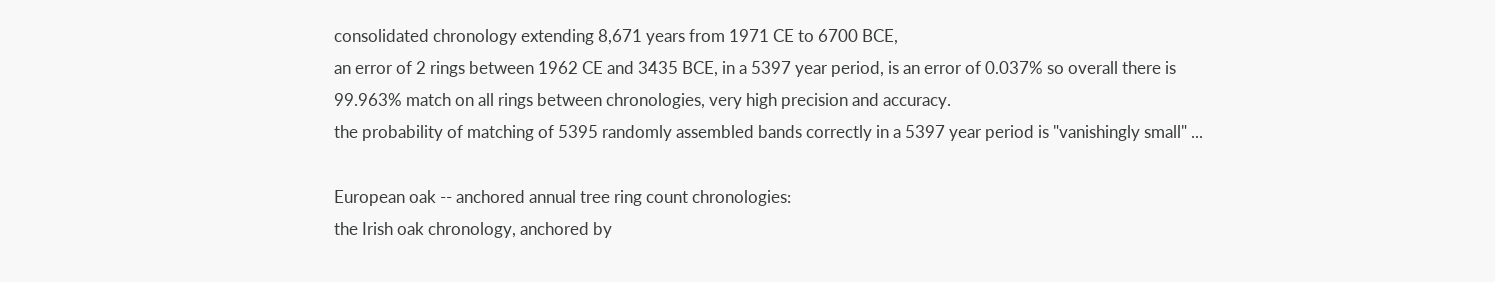consolidated chronology extending 8,671 years from 1971 CE to 6700 BCE,
an error of 2 rings between 1962 CE and 3435 BCE, in a 5397 year period, is an error of 0.037% so overall there is 99.963% match on all rings between chronologies, very high precision and accuracy.
the probability of matching of 5395 randomly assembled bands correctly in a 5397 year period is "vanishingly small" ...

European oak -- anchored annual tree ring count chronologies:
the Irish oak chronology, anchored by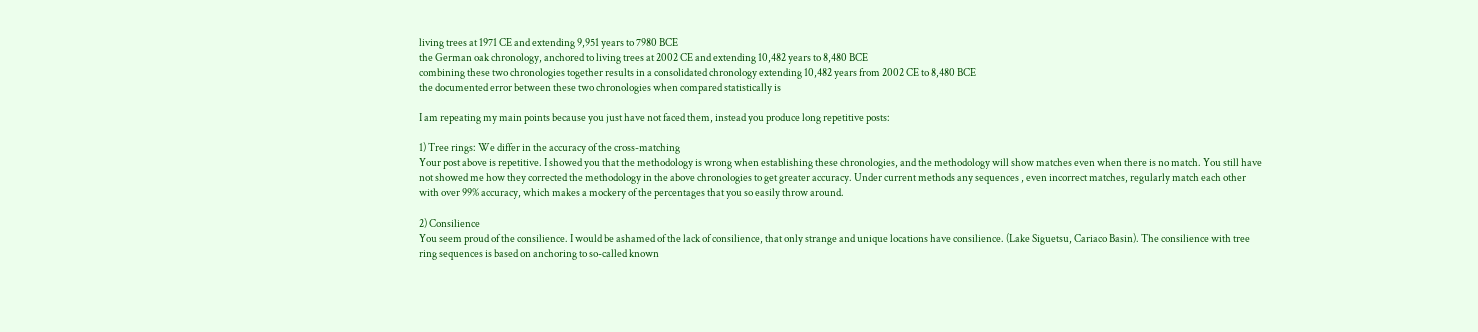living trees at 1971 CE and extending 9,951 years to 7980 BCE
the German oak chronology, anchored to living trees at 2002 CE and extending 10,482 years to 8,480 BCE
combining these two chronologies together results in a consolidated chronology extending 10,482 years from 2002 CE to 8,480 BCE
the documented error between these two chronologies when compared statistically is

I am repeating my main points because you just have not faced them, instead you produce long repetitive posts:

1) Tree rings: We differ in the accuracy of the cross-matching
Your post above is repetitive. I showed you that the methodology is wrong when establishing these chronologies, and the methodology will show matches even when there is no match. You still have not showed me how they corrected the methodology in the above chronologies to get greater accuracy. Under current methods any sequences , even incorrect matches, regularly match each other with over 99% accuracy, which makes a mockery of the percentages that you so easily throw around.

2) Consilience
You seem proud of the consilience. I would be ashamed of the lack of consilience, that only strange and unique locations have consilience. (Lake Siguetsu, Cariaco Basin). The consilience with tree ring sequences is based on anchoring to so-called known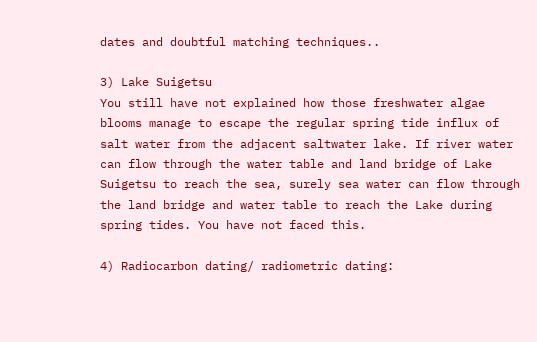dates and doubtful matching techniques..

3) Lake Suigetsu
You still have not explained how those freshwater algae blooms manage to escape the regular spring tide influx of salt water from the adjacent saltwater lake. If river water can flow through the water table and land bridge of Lake Suigetsu to reach the sea, surely sea water can flow through the land bridge and water table to reach the Lake during spring tides. You have not faced this.

4) Radiocarbon dating/ radiometric dating: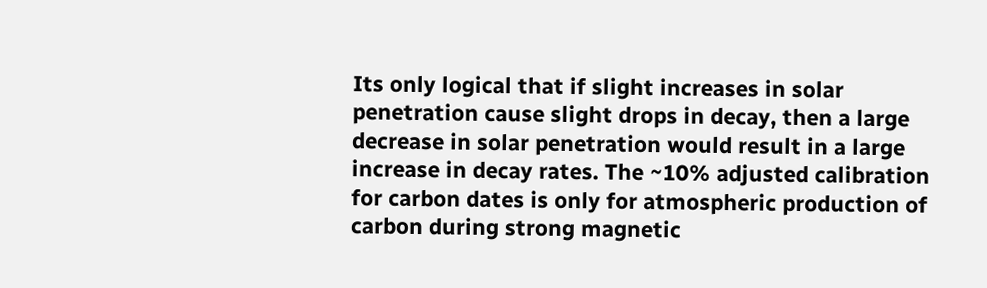Its only logical that if slight increases in solar penetration cause slight drops in decay, then a large decrease in solar penetration would result in a large increase in decay rates. The ~10% adjusted calibration for carbon dates is only for atmospheric production of carbon during strong magnetic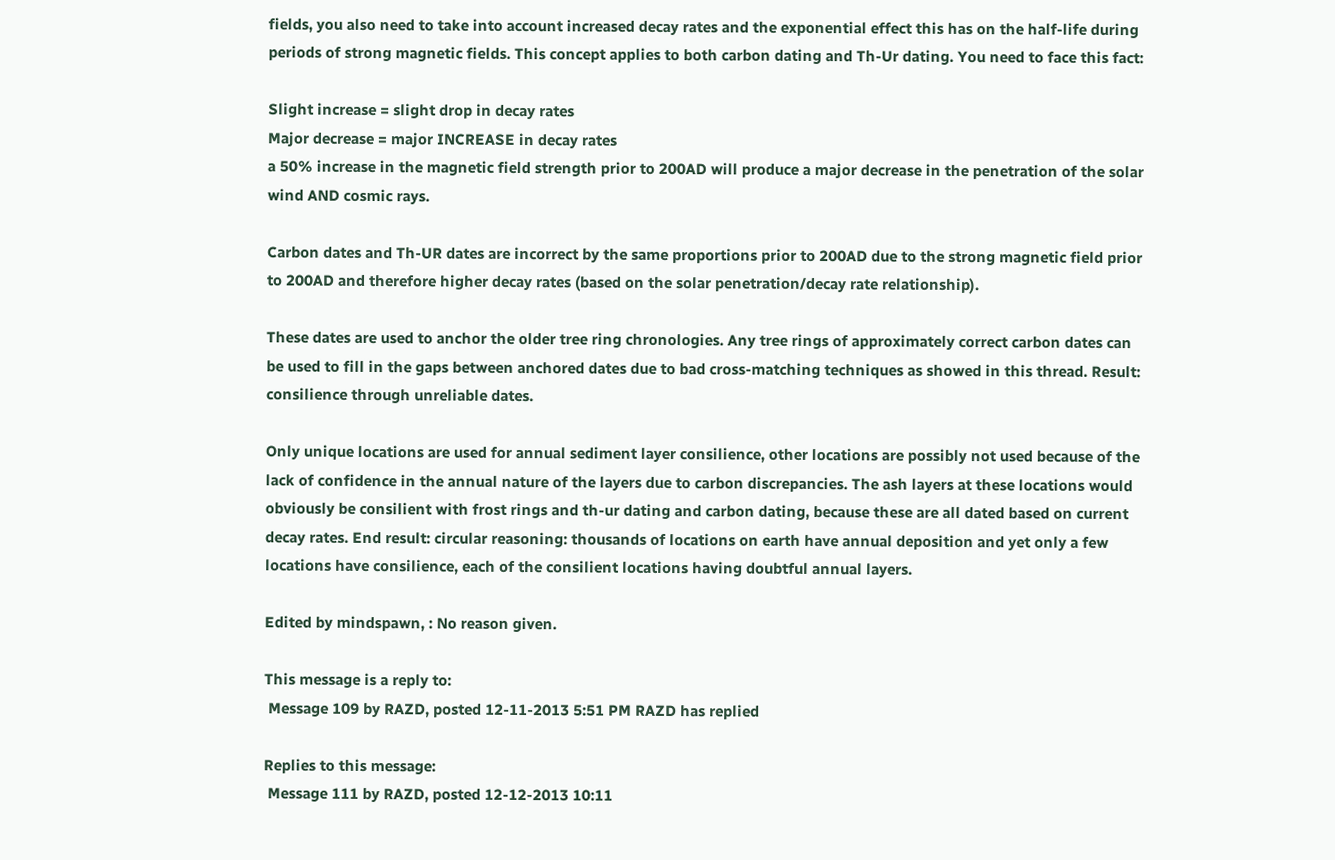fields, you also need to take into account increased decay rates and the exponential effect this has on the half-life during periods of strong magnetic fields. This concept applies to both carbon dating and Th-Ur dating. You need to face this fact:

Slight increase = slight drop in decay rates
Major decrease = major INCREASE in decay rates
a 50% increase in the magnetic field strength prior to 200AD will produce a major decrease in the penetration of the solar wind AND cosmic rays.

Carbon dates and Th-UR dates are incorrect by the same proportions prior to 200AD due to the strong magnetic field prior to 200AD and therefore higher decay rates (based on the solar penetration/decay rate relationship).

These dates are used to anchor the older tree ring chronologies. Any tree rings of approximately correct carbon dates can be used to fill in the gaps between anchored dates due to bad cross-matching techniques as showed in this thread. Result: consilience through unreliable dates.

Only unique locations are used for annual sediment layer consilience, other locations are possibly not used because of the lack of confidence in the annual nature of the layers due to carbon discrepancies. The ash layers at these locations would obviously be consilient with frost rings and th-ur dating and carbon dating, because these are all dated based on current decay rates. End result: circular reasoning: thousands of locations on earth have annual deposition and yet only a few locations have consilience, each of the consilient locations having doubtful annual layers.

Edited by mindspawn, : No reason given.

This message is a reply to:
 Message 109 by RAZD, posted 12-11-2013 5:51 PM RAZD has replied

Replies to this message:
 Message 111 by RAZD, posted 12-12-2013 10:11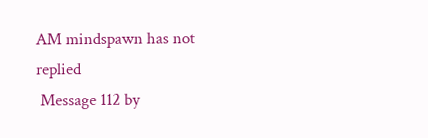AM mindspawn has not replied
 Message 112 by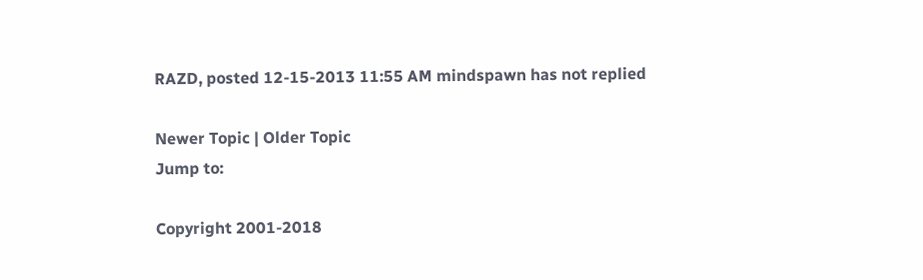RAZD, posted 12-15-2013 11:55 AM mindspawn has not replied

Newer Topic | Older Topic
Jump to:

Copyright 2001-2018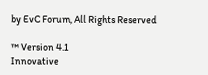by EvC Forum, All Rights Reserved

™ Version 4.1
Innovative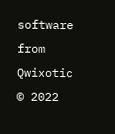software from Qwixotic © 2022